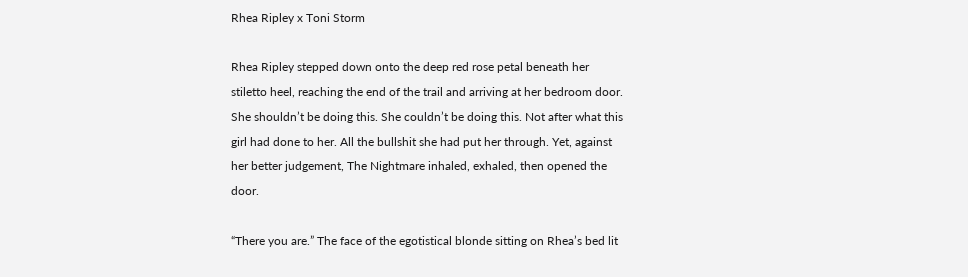Rhea Ripley x Toni Storm

Rhea Ripley stepped down onto the deep red rose petal beneath her stiletto heel, reaching the end of the trail and arriving at her bedroom door. She shouldn’t be doing this. She couldn’t be doing this. Not after what this girl had done to her. All the bullshit she had put her through. Yet, against her better judgement, The Nightmare inhaled, exhaled, then opened the door.

“There you are.” The face of the egotistical blonde sitting on Rhea’s bed lit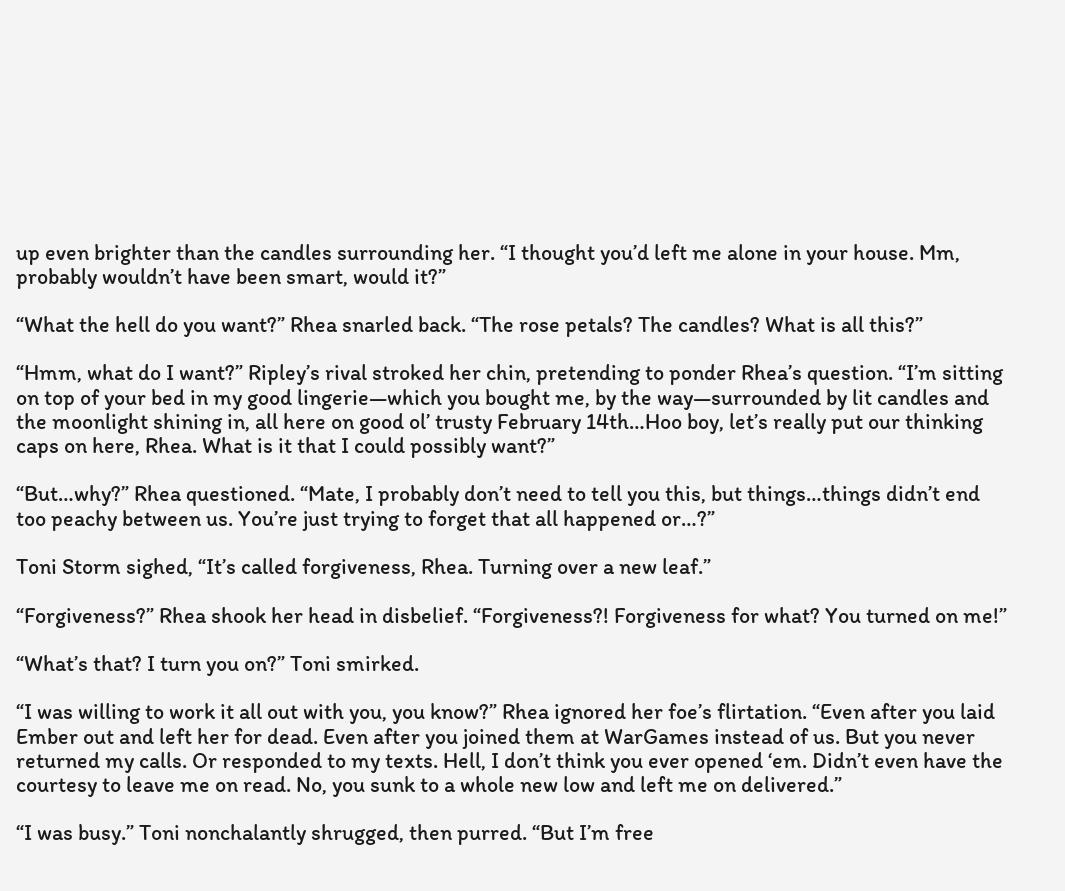up even brighter than the candles surrounding her. “I thought you’d left me alone in your house. Mm, probably wouldn’t have been smart, would it?”

“What the hell do you want?” Rhea snarled back. “The rose petals? The candles? What is all this?”

“Hmm, what do I want?” Ripley’s rival stroked her chin, pretending to ponder Rhea’s question. “I’m sitting on top of your bed in my good lingerie—which you bought me, by the way—surrounded by lit candles and the moonlight shining in, all here on good ol’ trusty February 14th…Hoo boy, let’s really put our thinking caps on here, Rhea. What is it that I could possibly want?”

“But…why?” Rhea questioned. “Mate, I probably don’t need to tell you this, but things…things didn’t end too peachy between us. You’re just trying to forget that all happened or…?”

Toni Storm sighed, “It’s called forgiveness, Rhea. Turning over a new leaf.”

“Forgiveness?” Rhea shook her head in disbelief. “Forgiveness?! Forgiveness for what? You turned on me!”

“What’s that? I turn you on?” Toni smirked.

“I was willing to work it all out with you, you know?” Rhea ignored her foe’s flirtation. “Even after you laid Ember out and left her for dead. Even after you joined them at WarGames instead of us. But you never returned my calls. Or responded to my texts. Hell, I don’t think you ever opened ‘em. Didn’t even have the courtesy to leave me on read. No, you sunk to a whole new low and left me on delivered.”

“I was busy.” Toni nonchalantly shrugged, then purred. “But I’m free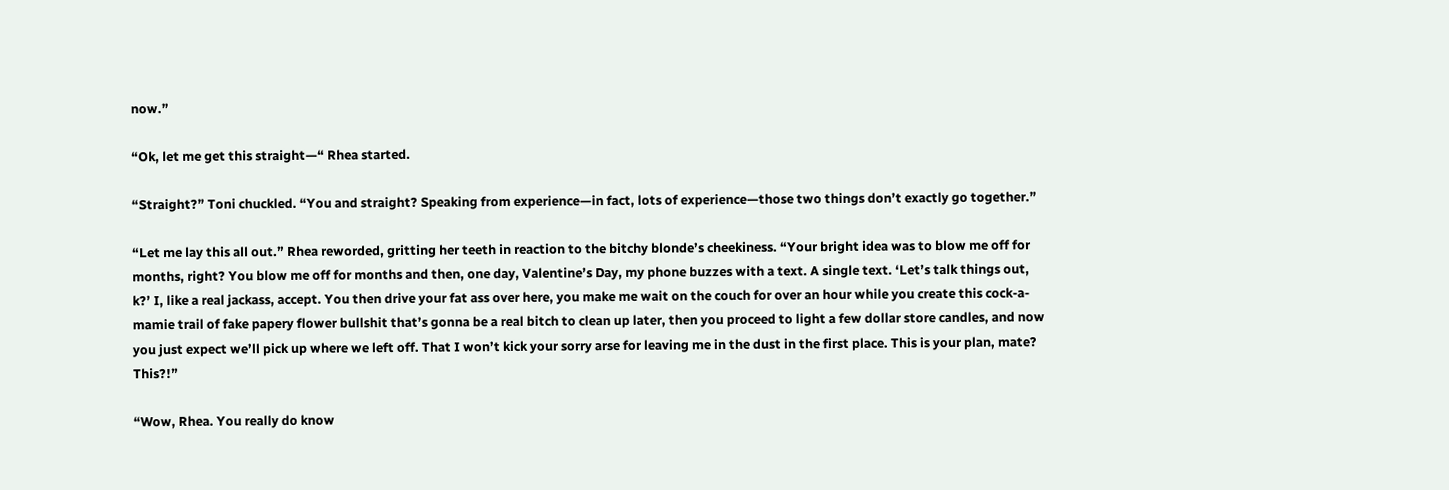now.”

“Ok, let me get this straight—“ Rhea started.

“Straight?” Toni chuckled. “You and straight? Speaking from experience—in fact, lots of experience—those two things don’t exactly go together.”

“Let me lay this all out.” Rhea reworded, gritting her teeth in reaction to the bitchy blonde’s cheekiness. “Your bright idea was to blow me off for months, right? You blow me off for months and then, one day, Valentine’s Day, my phone buzzes with a text. A single text. ‘Let’s talk things out, k?’ I, like a real jackass, accept. You then drive your fat ass over here, you make me wait on the couch for over an hour while you create this cock-a-mamie trail of fake papery flower bullshit that’s gonna be a real bitch to clean up later, then you proceed to light a few dollar store candles, and now you just expect we’ll pick up where we left off. That I won’t kick your sorry arse for leaving me in the dust in the first place. This is your plan, mate? This?!”

“Wow, Rhea. You really do know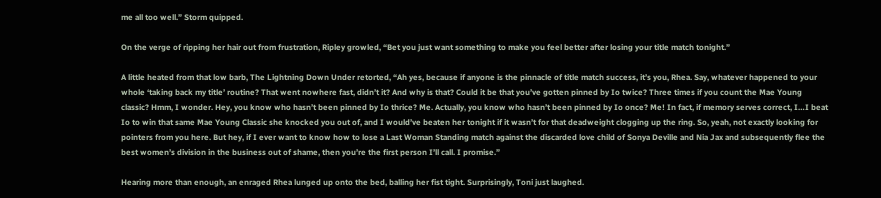me all too well.” Storm quipped.

On the verge of ripping her hair out from frustration, Ripley growled, “Bet you just want something to make you feel better after losing your title match tonight.”

A little heated from that low barb, The Lightning Down Under retorted, “Ah yes, because if anyone is the pinnacle of title match success, it’s you, Rhea. Say, whatever happened to your whole ‘taking back my title’ routine? That went nowhere fast, didn’t it? And why is that? Could it be that you’ve gotten pinned by Io twice? Three times if you count the Mae Young classic? Hmm, I wonder. Hey, you know who hasn’t been pinned by Io thrice? Me. Actually, you know who hasn’t been pinned by Io once? Me! In fact, if memory serves correct, I…I beat Io to win that same Mae Young Classic she knocked you out of, and I would’ve beaten her tonight if it wasn’t for that deadweight clogging up the ring. So, yeah, not exactly looking for pointers from you here. But hey, if I ever want to know how to lose a Last Woman Standing match against the discarded love child of Sonya Deville and Nia Jax and subsequently flee the best women’s division in the business out of shame, then you’re the first person I’ll call. I promise.”

Hearing more than enough, an enraged Rhea lunged up onto the bed, balling her fist tight. Surprisingly, Toni just laughed.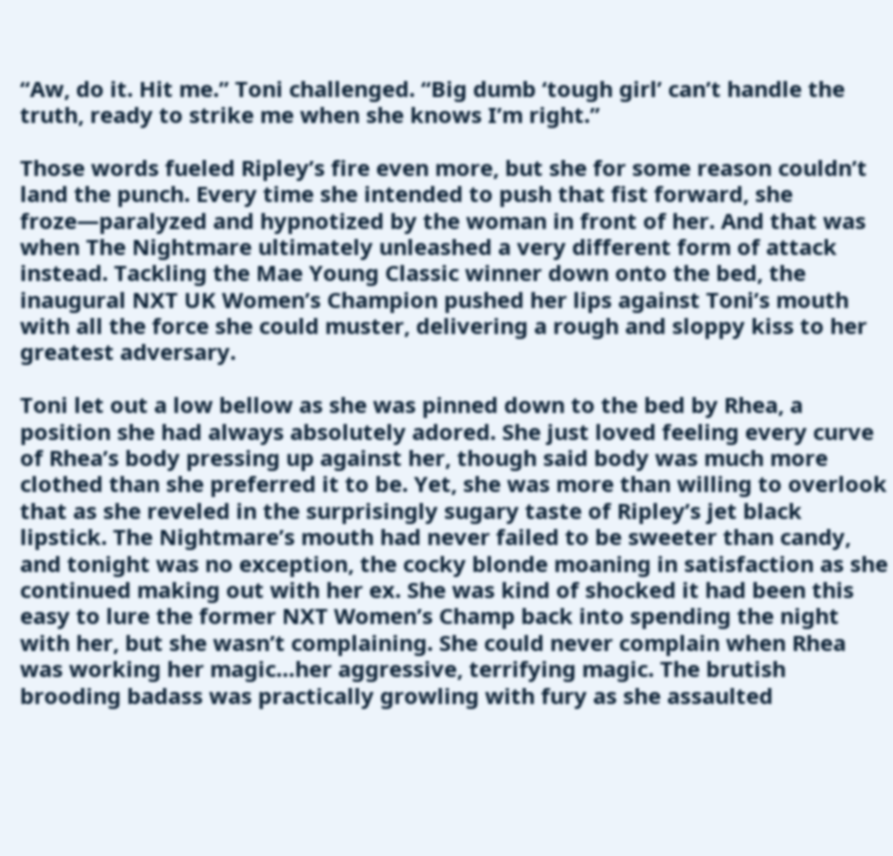“Aw, do it. Hit me.” Toni challenged. “Big dumb ‘tough girl’ can’t handle the truth, ready to strike me when she knows I’m right.”

Those words fueled Ripley’s fire even more, but she for some reason couldn’t land the punch. Every time she intended to push that fist forward, she froze—paralyzed and hypnotized by the woman in front of her. And that was when The Nightmare ultimately unleashed a very different form of attack instead. Tackling the Mae Young Classic winner down onto the bed, the inaugural NXT UK Women’s Champion pushed her lips against Toni’s mouth with all the force she could muster, delivering a rough and sloppy kiss to her greatest adversary.

Toni let out a low bellow as she was pinned down to the bed by Rhea, a position she had always absolutely adored. She just loved feeling every curve of Rhea’s body pressing up against her, though said body was much more clothed than she preferred it to be. Yet, she was more than willing to overlook that as she reveled in the surprisingly sugary taste of Ripley’s jet black lipstick. The Nightmare’s mouth had never failed to be sweeter than candy, and tonight was no exception, the cocky blonde moaning in satisfaction as she continued making out with her ex. She was kind of shocked it had been this easy to lure the former NXT Women’s Champ back into spending the night with her, but she wasn’t complaining. She could never complain when Rhea was working her magic…her aggressive, terrifying magic. The brutish brooding badass was practically growling with fury as she assaulted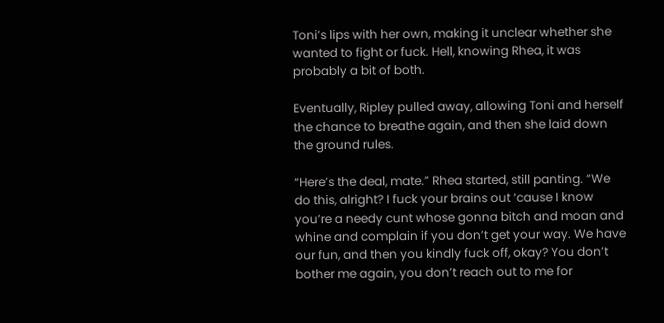Toni’s lips with her own, making it unclear whether she wanted to fight or fuck. Hell, knowing Rhea, it was probably a bit of both.

Eventually, Ripley pulled away, allowing Toni and herself the chance to breathe again, and then she laid down the ground rules.

“Here’s the deal, mate.” Rhea started, still panting. “We do this, alright? I fuck your brains out ‘cause I know you’re a needy cunt whose gonna bitch and moan and whine and complain if you don’t get your way. We have our fun, and then you kindly fuck off, okay? You don’t bother me again, you don’t reach out to me for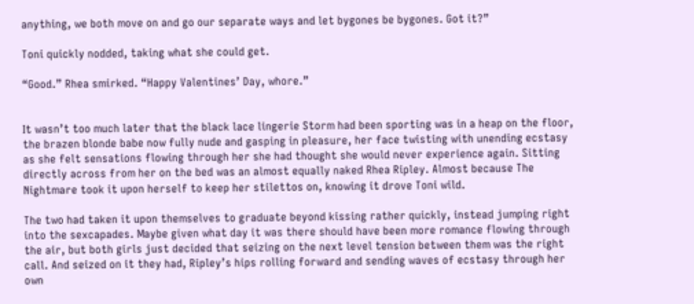anything, we both move on and go our separate ways and let bygones be bygones. Got it?”

Toni quickly nodded, taking what she could get.

“Good.” Rhea smirked. “Happy Valentines’ Day, whore.”


It wasn’t too much later that the black lace lingerie Storm had been sporting was in a heap on the floor, the brazen blonde babe now fully nude and gasping in pleasure, her face twisting with unending ecstasy as she felt sensations flowing through her she had thought she would never experience again. Sitting directly across from her on the bed was an almost equally naked Rhea Ripley. Almost because The Nightmare took it upon herself to keep her stilettos on, knowing it drove Toni wild.

The two had taken it upon themselves to graduate beyond kissing rather quickly, instead jumping right into the sexcapades. Maybe given what day it was there should have been more romance flowing through the air, but both girls just decided that seizing on the next level tension between them was the right call. And seized on it they had, Ripley’s hips rolling forward and sending waves of ecstasy through her own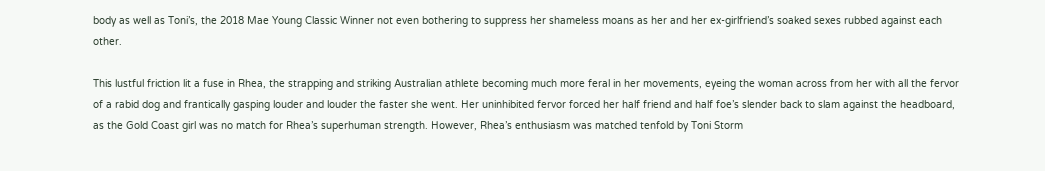body as well as Toni’s, the 2018 Mae Young Classic Winner not even bothering to suppress her shameless moans as her and her ex-girlfriend’s soaked sexes rubbed against each other.

This lustful friction lit a fuse in Rhea, the strapping and striking Australian athlete becoming much more feral in her movements, eyeing the woman across from her with all the fervor of a rabid dog and frantically gasping louder and louder the faster she went. Her uninhibited fervor forced her half friend and half foe’s slender back to slam against the headboard, as the Gold Coast girl was no match for Rhea’s superhuman strength. However, Rhea’s enthusiasm was matched tenfold by Toni Storm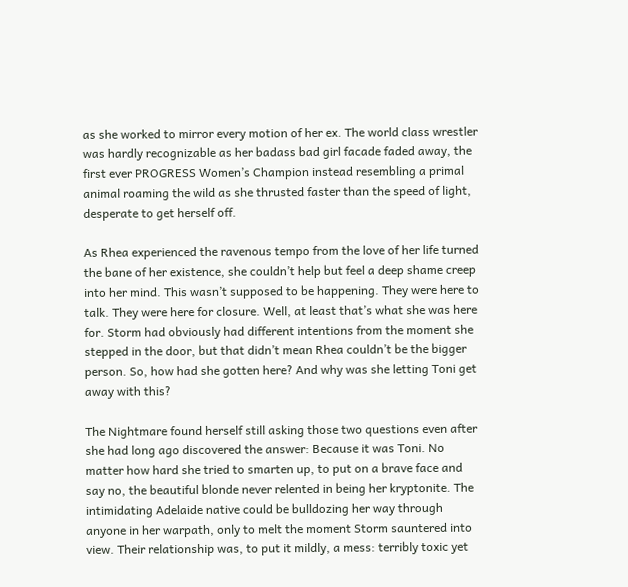as she worked to mirror every motion of her ex. The world class wrestler was hardly recognizable as her badass bad girl facade faded away, the first ever PROGRESS Women’s Champion instead resembling a primal animal roaming the wild as she thrusted faster than the speed of light, desperate to get herself off.

As Rhea experienced the ravenous tempo from the love of her life turned the bane of her existence, she couldn’t help but feel a deep shame creep into her mind. This wasn’t supposed to be happening. They were here to talk. They were here for closure. Well, at least that’s what she was here for. Storm had obviously had different intentions from the moment she stepped in the door, but that didn’t mean Rhea couldn’t be the bigger person. So, how had she gotten here? And why was she letting Toni get away with this?

The Nightmare found herself still asking those two questions even after she had long ago discovered the answer: Because it was Toni. No matter how hard she tried to smarten up, to put on a brave face and say no, the beautiful blonde never relented in being her kryptonite. The intimidating Adelaide native could be bulldozing her way through anyone in her warpath, only to melt the moment Storm sauntered into view. Their relationship was, to put it mildly, a mess: terribly toxic yet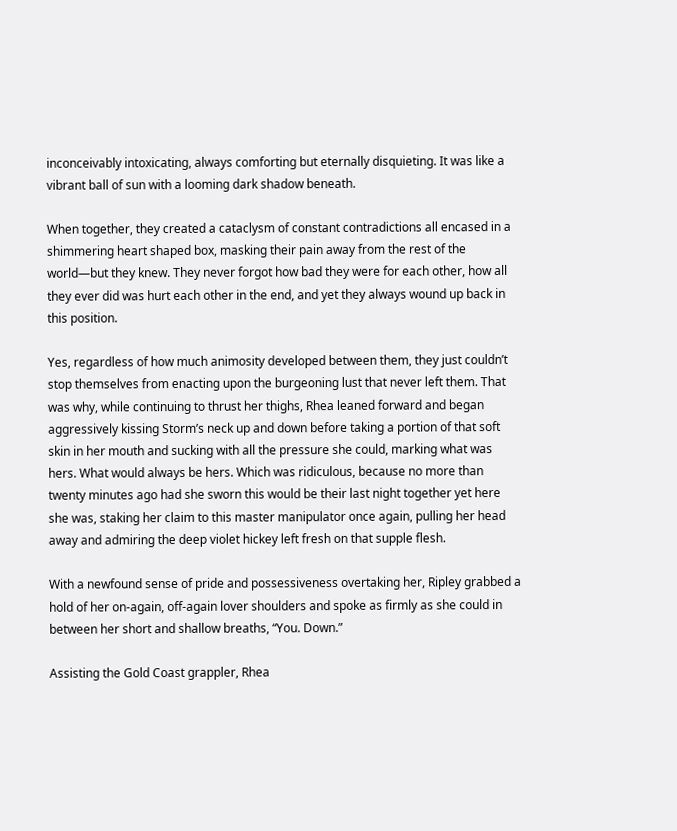inconceivably intoxicating, always comforting but eternally disquieting. It was like a vibrant ball of sun with a looming dark shadow beneath.

When together, they created a cataclysm of constant contradictions all encased in a shimmering heart shaped box, masking their pain away from the rest of the world—but they knew. They never forgot how bad they were for each other, how all they ever did was hurt each other in the end, and yet they always wound up back in this position.

Yes, regardless of how much animosity developed between them, they just couldn’t stop themselves from enacting upon the burgeoning lust that never left them. That was why, while continuing to thrust her thighs, Rhea leaned forward and began aggressively kissing Storm’s neck up and down before taking a portion of that soft skin in her mouth and sucking with all the pressure she could, marking what was hers. What would always be hers. Which was ridiculous, because no more than twenty minutes ago had she sworn this would be their last night together yet here she was, staking her claim to this master manipulator once again, pulling her head away and admiring the deep violet hickey left fresh on that supple flesh.

With a newfound sense of pride and possessiveness overtaking her, Ripley grabbed a hold of her on-again, off-again lover shoulders and spoke as firmly as she could in between her short and shallow breaths, “You. Down.”

Assisting the Gold Coast grappler, Rhea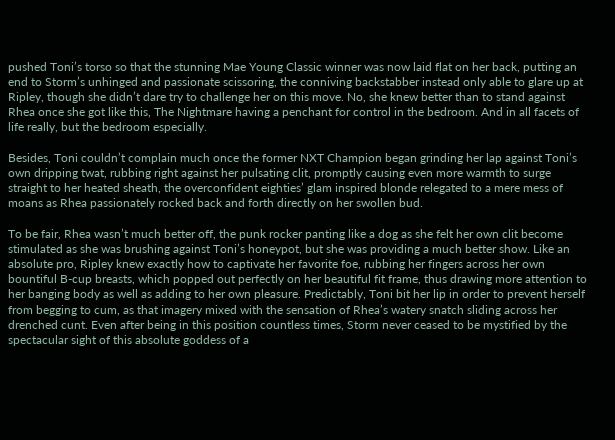pushed Toni’s torso so that the stunning Mae Young Classic winner was now laid flat on her back, putting an end to Storm’s unhinged and passionate scissoring, the conniving backstabber instead only able to glare up at Ripley, though she didn’t dare try to challenge her on this move. No, she knew better than to stand against Rhea once she got like this, The Nightmare having a penchant for control in the bedroom. And in all facets of life really, but the bedroom especially.

Besides, Toni couldn’t complain much once the former NXT Champion began grinding her lap against Toni’s own dripping twat, rubbing right against her pulsating clit, promptly causing even more warmth to surge straight to her heated sheath, the overconfident eighties’ glam inspired blonde relegated to a mere mess of moans as Rhea passionately rocked back and forth directly on her swollen bud.

To be fair, Rhea wasn’t much better off, the punk rocker panting like a dog as she felt her own clit become stimulated as she was brushing against Toni’s honeypot, but she was providing a much better show. Like an absolute pro, Ripley knew exactly how to captivate her favorite foe, rubbing her fingers across her own bountiful B-cup breasts, which popped out perfectly on her beautiful fit frame, thus drawing more attention to her banging body as well as adding to her own pleasure. Predictably, Toni bit her lip in order to prevent herself from begging to cum, as that imagery mixed with the sensation of Rhea’s watery snatch sliding across her drenched cunt. Even after being in this position countless times, Storm never ceased to be mystified by the spectacular sight of this absolute goddess of a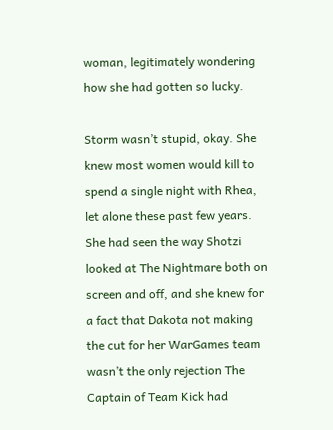woman, legitimately wondering how she had gotten so lucky.

Storm wasn’t stupid, okay. She knew most women would kill to spend a single night with Rhea, let alone these past few years. She had seen the way Shotzi looked at The Nightmare both on screen and off, and she knew for a fact that Dakota not making the cut for her WarGames team wasn’t the only rejection The Captain of Team Kick had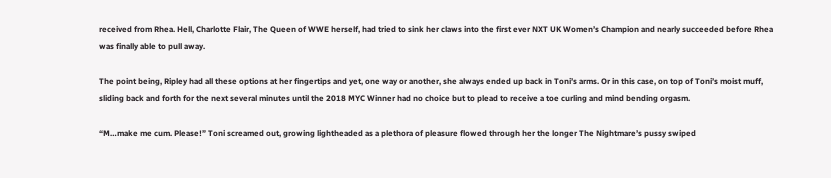received from Rhea. Hell, Charlotte Flair, The Queen of WWE herself, had tried to sink her claws into the first ever NXT UK Women’s Champion and nearly succeeded before Rhea was finally able to pull away.

The point being, Ripley had all these options at her fingertips and yet, one way or another, she always ended up back in Toni’s arms. Or in this case, on top of Toni’s moist muff, sliding back and forth for the next several minutes until the 2018 MYC Winner had no choice but to plead to receive a toe curling and mind bending orgasm.

“M…make me cum. Please!” Toni screamed out, growing lightheaded as a plethora of pleasure flowed through her the longer The Nightmare’s pussy swiped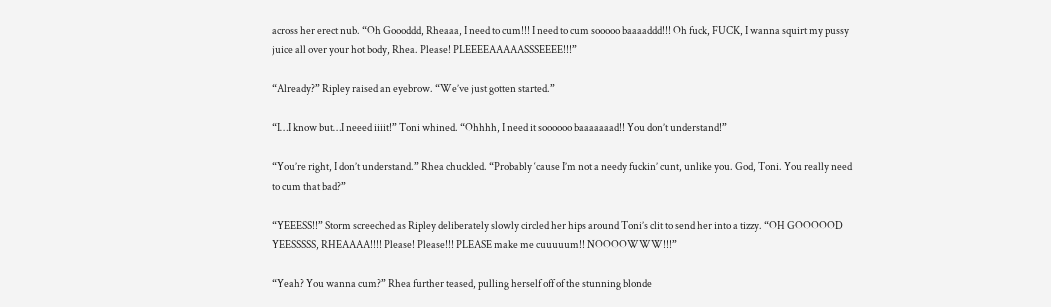across her erect nub. “Oh Goooddd, Rheaaa, I need to cum!!! I need to cum sooooo baaaaddd!!! Oh fuck, FUCK, I wanna squirt my pussy juice all over your hot body, Rhea. Please! PLEEEEAAAAASSSEEEE!!!”

“Already?” Ripley raised an eyebrow. “We’ve just gotten started.”

“I…I know but…I neeed iiiit!” Toni whined. “Ohhhh, I need it soooooo baaaaaaad!! You don’t understand!”

“You’re right, I don’t understand.” Rhea chuckled. “Probably ‘cause I’m not a needy fuckin’ cunt, unlike you. God, Toni. You really need to cum that bad?”

“YEEESS!!” Storm screeched as Ripley deliberately slowly circled her hips around Toni’s clit to send her into a tizzy. “OH GOOOOOD YEESSSSS, RHEAAAA!!!! Please! Please!!! PLEASE make me cuuuuum!! NOOOOWWW!!!”

“Yeah? You wanna cum?” Rhea further teased, pulling herself off of the stunning blonde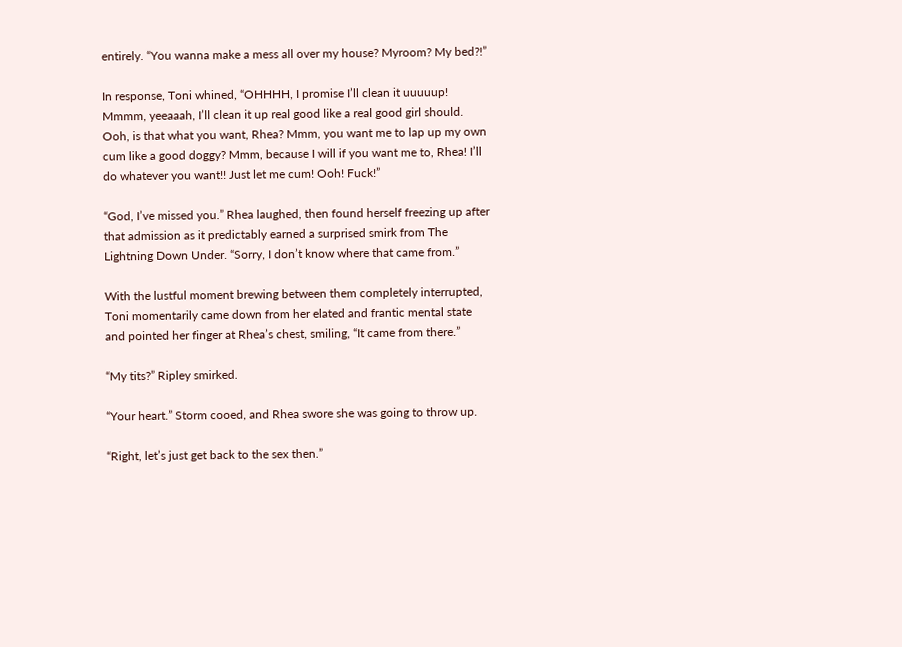entirely. “You wanna make a mess all over my house? Myroom? My bed?!”

In response, Toni whined, “OHHHH, I promise I’ll clean it uuuuup! Mmmm, yeeaaah, I’ll clean it up real good like a real good girl should. Ooh, is that what you want, Rhea? Mmm, you want me to lap up my own cum like a good doggy? Mmm, because I will if you want me to, Rhea! I’ll do whatever you want!! Just let me cum! Ooh! Fuck!”

“God, I’ve missed you.” Rhea laughed, then found herself freezing up after that admission as it predictably earned a surprised smirk from The Lightning Down Under. “Sorry, I don’t know where that came from.”

With the lustful moment brewing between them completely interrupted, Toni momentarily came down from her elated and frantic mental state and pointed her finger at Rhea’s chest, smiling, “It came from there.”

“My tits?” Ripley smirked.

“Your heart.” Storm cooed, and Rhea swore she was going to throw up.

“Right, let’s just get back to the sex then.”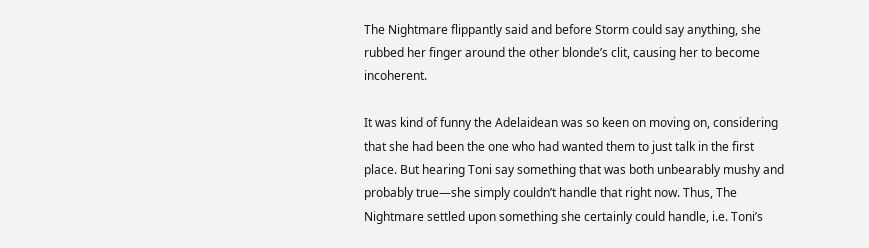The Nightmare flippantly said and before Storm could say anything, she rubbed her finger around the other blonde’s clit, causing her to become incoherent.

It was kind of funny the Adelaidean was so keen on moving on, considering that she had been the one who had wanted them to just talk in the first place. But hearing Toni say something that was both unbearably mushy and probably true—she simply couldn’t handle that right now. Thus, The Nightmare settled upon something she certainly could handle, i.e. Toni’s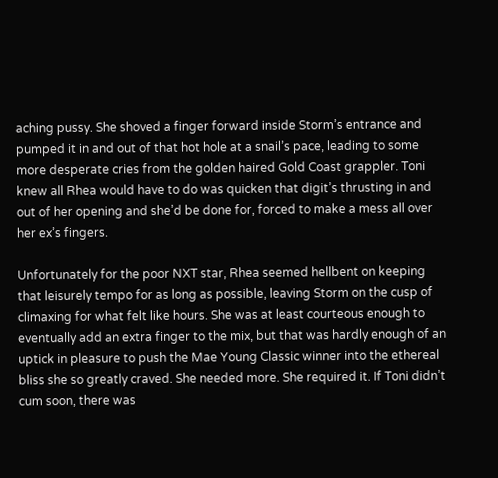aching pussy. She shoved a finger forward inside Storm’s entrance and pumped it in and out of that hot hole at a snail’s pace, leading to some more desperate cries from the golden haired Gold Coast grappler. Toni knew all Rhea would have to do was quicken that digit’s thrusting in and out of her opening and she’d be done for, forced to make a mess all over her ex’s fingers.

Unfortunately for the poor NXT star, Rhea seemed hellbent on keeping that leisurely tempo for as long as possible, leaving Storm on the cusp of climaxing for what felt like hours. She was at least courteous enough to eventually add an extra finger to the mix, but that was hardly enough of an uptick in pleasure to push the Mae Young Classic winner into the ethereal bliss she so greatly craved. She needed more. She required it. If Toni didn’t cum soon, there was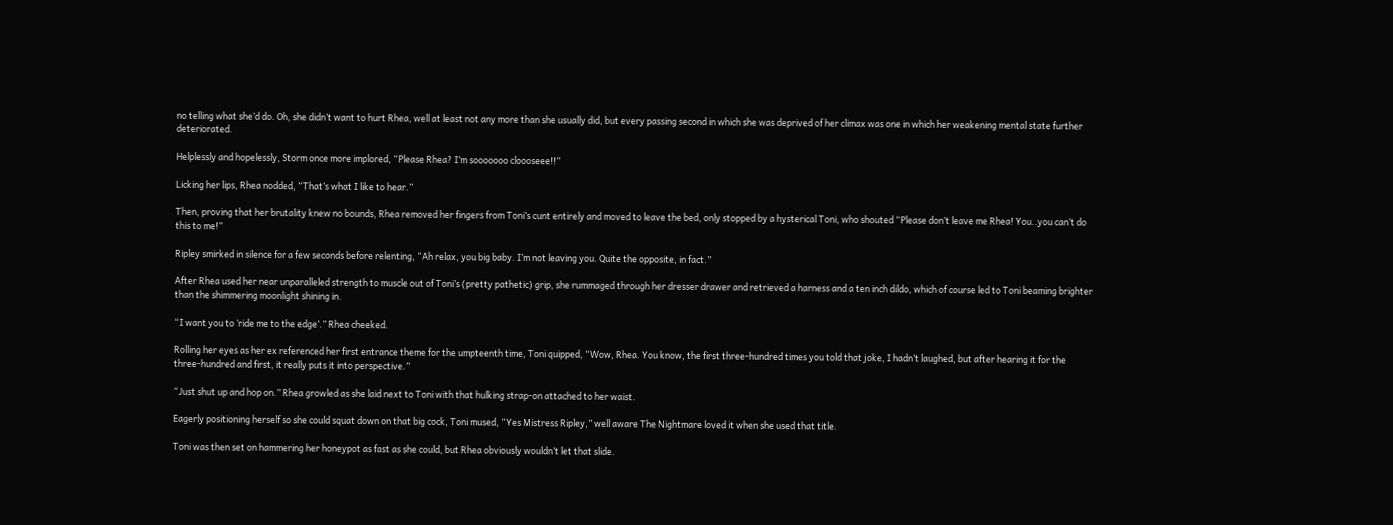no telling what she’d do. Oh, she didn’t want to hurt Rhea, well at least not any more than she usually did, but every passing second in which she was deprived of her climax was one in which her weakening mental state further deteriorated.

Helplessly and hopelessly, Storm once more implored, “Please Rhea? I’m sooooooo cloooseee!!”

Licking her lips, Rhea nodded, “That’s what I like to hear.”

Then, proving that her brutality knew no bounds, Rhea removed her fingers from Toni’s cunt entirely and moved to leave the bed, only stopped by a hysterical Toni, who shouted “Please don’t leave me Rhea! You..you can’t do this to me!”

Ripley smirked in silence for a few seconds before relenting, “Ah relax, you big baby. I’m not leaving you. Quite the opposite, in fact.”

After Rhea used her near unparalleled strength to muscle out of Toni’s (pretty pathetic) grip, she rummaged through her dresser drawer and retrieved a harness and a ten inch dildo, which of course led to Toni beaming brighter than the shimmering moonlight shining in.

“I want you to ‘ride me to the edge’.” Rhea cheeked.

Rolling her eyes as her ex referenced her first entrance theme for the umpteenth time, Toni quipped, “Wow, Rhea. You know, the first three-hundred times you told that joke, I hadn’t laughed, but after hearing it for the three-hundred and first, it really puts it into perspective.”

“Just shut up and hop on.” Rhea growled as she laid next to Toni with that hulking strap-on attached to her waist.

Eagerly positioning herself so she could squat down on that big cock, Toni mused, “Yes Mistress Ripley,” well aware The Nightmare loved it when she used that title.

Toni was then set on hammering her honeypot as fast as she could, but Rhea obviously wouldn’t let that slide.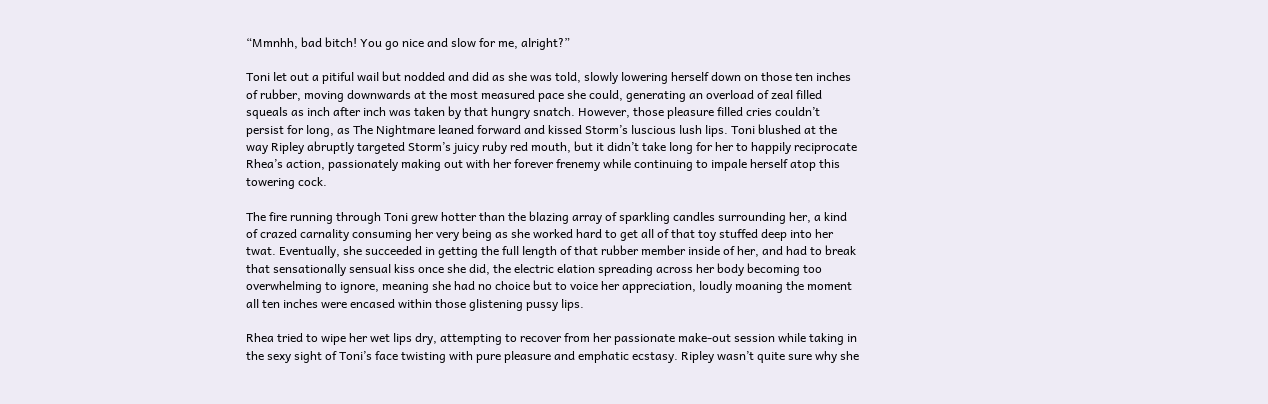“Mmnhh, bad bitch! You go nice and slow for me, alright?”

Toni let out a pitiful wail but nodded and did as she was told, slowly lowering herself down on those ten inches of rubber, moving downwards at the most measured pace she could, generating an overload of zeal filled squeals as inch after inch was taken by that hungry snatch. However, those pleasure filled cries couldn’t persist for long, as The Nightmare leaned forward and kissed Storm’s luscious lush lips. Toni blushed at the way Ripley abruptly targeted Storm’s juicy ruby red mouth, but it didn’t take long for her to happily reciprocate Rhea’s action, passionately making out with her forever frenemy while continuing to impale herself atop this towering cock.

The fire running through Toni grew hotter than the blazing array of sparkling candles surrounding her, a kind of crazed carnality consuming her very being as she worked hard to get all of that toy stuffed deep into her twat. Eventually, she succeeded in getting the full length of that rubber member inside of her, and had to break that sensationally sensual kiss once she did, the electric elation spreading across her body becoming too overwhelming to ignore, meaning she had no choice but to voice her appreciation, loudly moaning the moment all ten inches were encased within those glistening pussy lips.

Rhea tried to wipe her wet lips dry, attempting to recover from her passionate make-out session while taking in the sexy sight of Toni’s face twisting with pure pleasure and emphatic ecstasy. Ripley wasn’t quite sure why she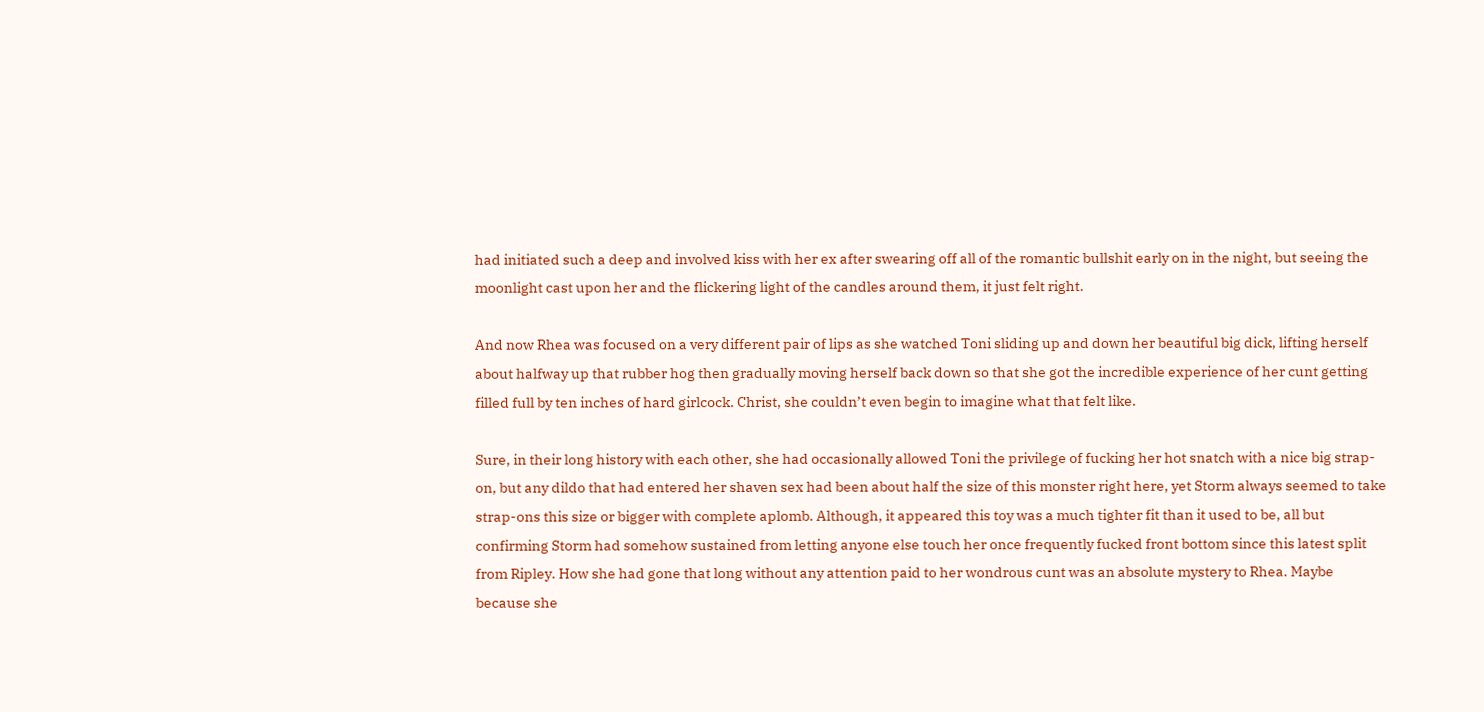had initiated such a deep and involved kiss with her ex after swearing off all of the romantic bullshit early on in the night, but seeing the moonlight cast upon her and the flickering light of the candles around them, it just felt right.

And now Rhea was focused on a very different pair of lips as she watched Toni sliding up and down her beautiful big dick, lifting herself about halfway up that rubber hog then gradually moving herself back down so that she got the incredible experience of her cunt getting filled full by ten inches of hard girlcock. Christ, she couldn’t even begin to imagine what that felt like.

Sure, in their long history with each other, she had occasionally allowed Toni the privilege of fucking her hot snatch with a nice big strap-on, but any dildo that had entered her shaven sex had been about half the size of this monster right here, yet Storm always seemed to take strap-ons this size or bigger with complete aplomb. Although, it appeared this toy was a much tighter fit than it used to be, all but confirming Storm had somehow sustained from letting anyone else touch her once frequently fucked front bottom since this latest split from Ripley. How she had gone that long without any attention paid to her wondrous cunt was an absolute mystery to Rhea. Maybe because she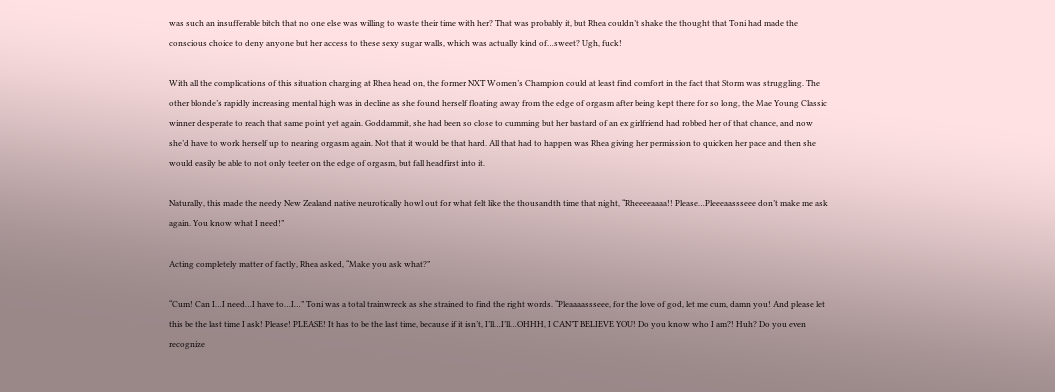was such an insufferable bitch that no one else was willing to waste their time with her? That was probably it, but Rhea couldn’t shake the thought that Toni had made the conscious choice to deny anyone but her access to these sexy sugar walls, which was actually kind of…sweet? Ugh, fuck!

With all the complications of this situation charging at Rhea head on, the former NXT Women’s Champion could at least find comfort in the fact that Storm was struggling. The other blonde’s rapidly increasing mental high was in decline as she found herself floating away from the edge of orgasm after being kept there for so long, the Mae Young Classic winner desperate to reach that same point yet again. Goddammit, she had been so close to cumming but her bastard of an ex girlfriend had robbed her of that chance, and now she’d have to work herself up to nearing orgasm again. Not that it would be that hard. All that had to happen was Rhea giving her permission to quicken her pace and then she would easily be able to not only teeter on the edge of orgasm, but fall headfirst into it.

Naturally, this made the needy New Zealand native neurotically howl out for what felt like the thousandth time that night, “Rheeeeaaaa!! Please…Pleeeaassseee don’t make me ask again. You know what I need!”

Acting completely matter of factly, Rhea asked, “Make you ask what?”

“Cum! Can I…I need…I have to…I…” Toni was a total trainwreck as she strained to find the right words. “Pleaaaassseee, for the love of god, let me cum, damn you! And please let this be the last time I ask! Please! PLEASE! It has to be the last time, because if it isn’t, I’ll…I’ll…OHHH, I CAN’T BELIEVE YOU! Do you know who I am?! Huh? Do you even recognize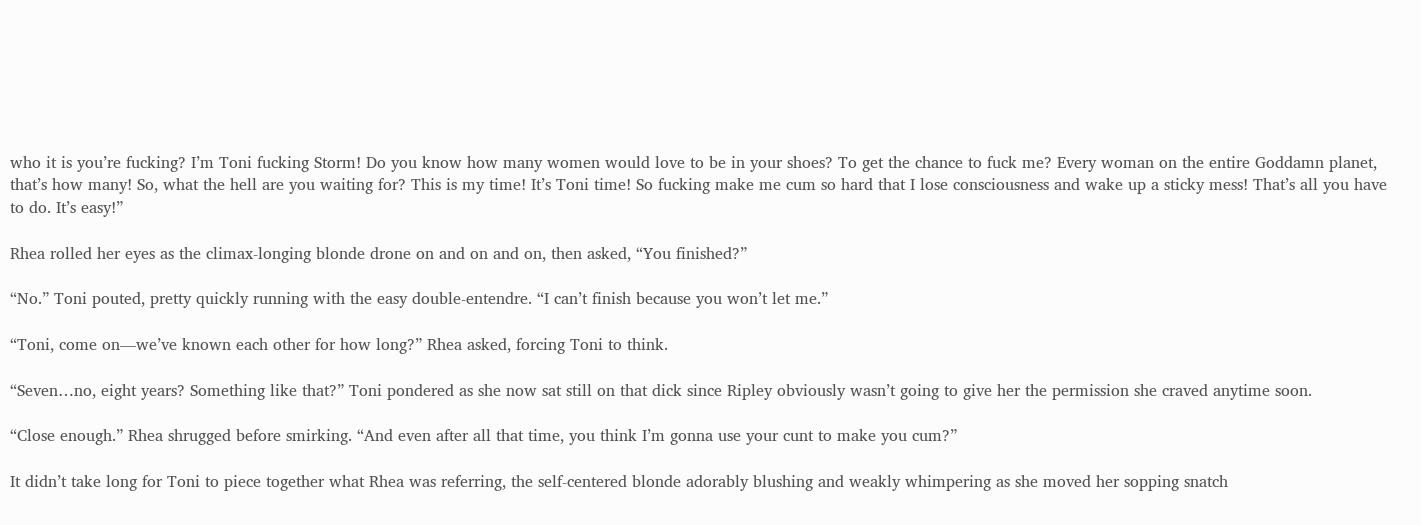who it is you’re fucking? I’m Toni fucking Storm! Do you know how many women would love to be in your shoes? To get the chance to fuck me? Every woman on the entire Goddamn planet, that’s how many! So, what the hell are you waiting for? This is my time! It’s Toni time! So fucking make me cum so hard that I lose consciousness and wake up a sticky mess! That’s all you have to do. It’s easy!”

Rhea rolled her eyes as the climax-longing blonde drone on and on and on, then asked, “You finished?”

“No.” Toni pouted, pretty quickly running with the easy double-entendre. “I can’t finish because you won’t let me.”

“Toni, come on—we’ve known each other for how long?” Rhea asked, forcing Toni to think.

“Seven…no, eight years? Something like that?” Toni pondered as she now sat still on that dick since Ripley obviously wasn’t going to give her the permission she craved anytime soon.

“Close enough.” Rhea shrugged before smirking. “And even after all that time, you think I’m gonna use your cunt to make you cum?”

It didn’t take long for Toni to piece together what Rhea was referring, the self-centered blonde adorably blushing and weakly whimpering as she moved her sopping snatch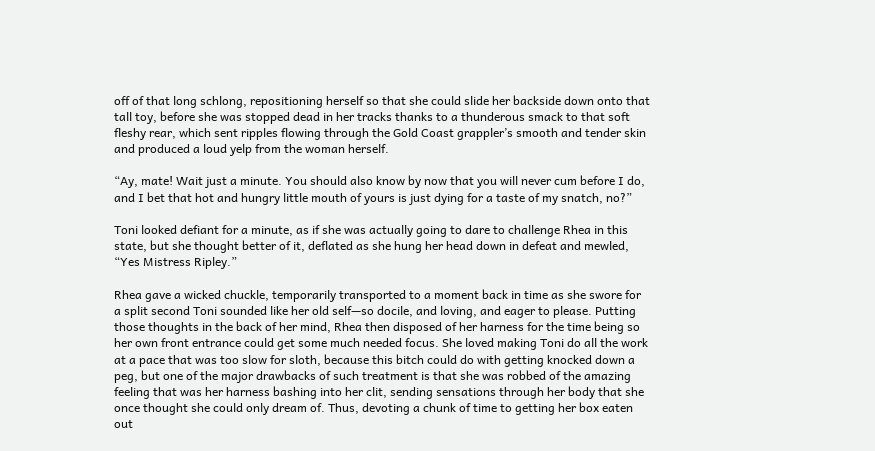off of that long schlong, repositioning herself so that she could slide her backside down onto that tall toy, before she was stopped dead in her tracks thanks to a thunderous smack to that soft fleshy rear, which sent ripples flowing through the Gold Coast grappler’s smooth and tender skin and produced a loud yelp from the woman herself.

“Ay, mate! Wait just a minute. You should also know by now that you will never cum before I do, and I bet that hot and hungry little mouth of yours is just dying for a taste of my snatch, no?”

Toni looked defiant for a minute, as if she was actually going to dare to challenge Rhea in this state, but she thought better of it, deflated as she hung her head down in defeat and mewled, “Yes Mistress Ripley.”

Rhea gave a wicked chuckle, temporarily transported to a moment back in time as she swore for a split second Toni sounded like her old self—so docile, and loving, and eager to please. Putting those thoughts in the back of her mind, Rhea then disposed of her harness for the time being so her own front entrance could get some much needed focus. She loved making Toni do all the work at a pace that was too slow for sloth, because this bitch could do with getting knocked down a peg, but one of the major drawbacks of such treatment is that she was robbed of the amazing feeling that was her harness bashing into her clit, sending sensations through her body that she once thought she could only dream of. Thus, devoting a chunk of time to getting her box eaten out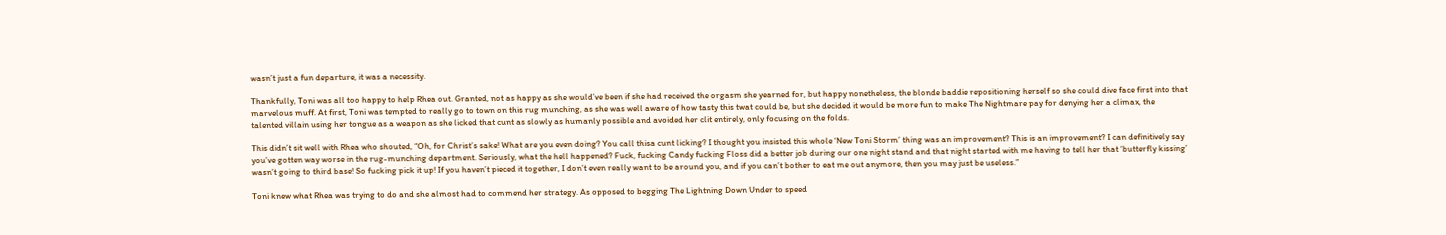wasn’t just a fun departure, it was a necessity.

Thankfully, Toni was all too happy to help Rhea out. Granted, not as happy as she would’ve been if she had received the orgasm she yearned for, but happy nonetheless, the blonde baddie repositioning herself so she could dive face first into that marvelous muff. At first, Toni was tempted to really go to town on this rug munching, as she was well aware of how tasty this twat could be, but she decided it would be more fun to make The Nightmare pay for denying her a climax, the talented villain using her tongue as a weapon as she licked that cunt as slowly as humanly possible and avoided her clit entirely, only focusing on the folds.

This didn’t sit well with Rhea who shouted, “Oh, for Christ’s sake! What are you even doing? You call thisa cunt licking? I thought you insisted this whole ‘New Toni Storm’ thing was an improvement? This is an improvement? I can definitively say you’ve gotten way worse in the rug-munching department. Seriously, what the hell happened? Fuck, fucking Candy fucking Floss did a better job during our one night stand and that night started with me having to tell her that ‘butterfly kissing’ wasn’t going to third base! So fucking pick it up! If you haven’t pieced it together, I don’t even really want to be around you, and if you can’t bother to eat me out anymore, then you may just be useless.”

Toni knew what Rhea was trying to do and she almost had to commend her strategy. As opposed to begging The Lightning Down Under to speed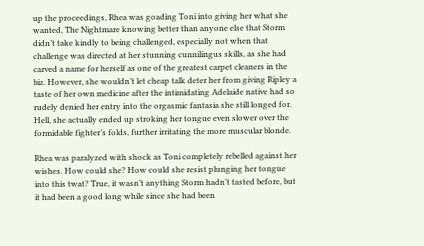up the proceedings, Rhea was goading Toni into giving her what she wanted, The Nightmare knowing better than anyone else that Storm didn’t take kindly to being challenged, especially not when that challenge was directed at her stunning cunnilingus skills, as she had carved a name for herself as one of the greatest carpet cleaners in the biz. However, she wouldn’t let cheap talk deter her from giving Ripley a taste of her own medicine after the intimidating Adelaide native had so rudely denied her entry into the orgasmic fantasia she still longed for. Hell, she actually ended up stroking her tongue even slower over the formidable fighter’s folds, further irritating the more muscular blonde.

Rhea was paralyzed with shock as Toni completely rebelled against her wishes. How could she? How could she resist plunging her tongue into this twat? True, it wasn’t anything Storm hadn’t tasted before, but it had been a good long while since she had been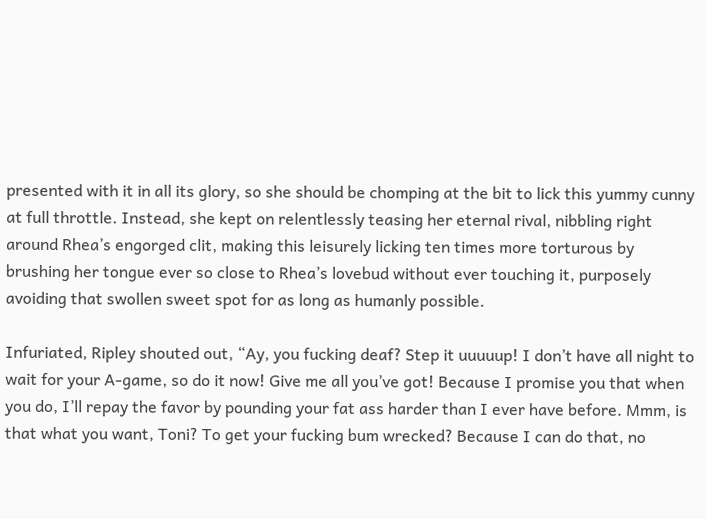presented with it in all its glory, so she should be chomping at the bit to lick this yummy cunny at full throttle. Instead, she kept on relentlessly teasing her eternal rival, nibbling right around Rhea’s engorged clit, making this leisurely licking ten times more torturous by brushing her tongue ever so close to Rhea’s lovebud without ever touching it, purposely avoiding that swollen sweet spot for as long as humanly possible.

Infuriated, Ripley shouted out, “Ay, you fucking deaf? Step it uuuuup! I don’t have all night to wait for your A-game, so do it now! Give me all you’ve got! Because I promise you that when you do, I’ll repay the favor by pounding your fat ass harder than I ever have before. Mmm, is that what you want, Toni? To get your fucking bum wrecked? Because I can do that, no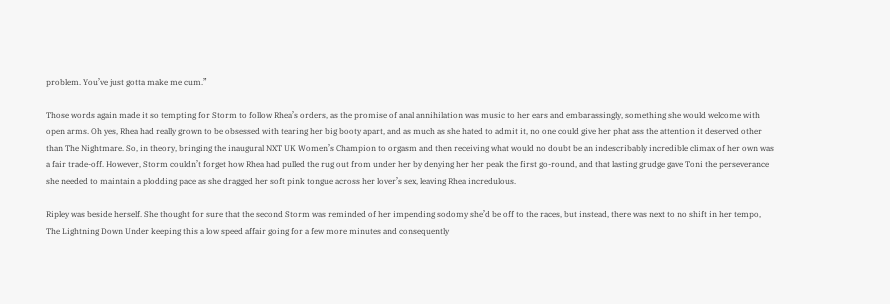problem. You’ve just gotta make me cum.”

Those words again made it so tempting for Storm to follow Rhea’s orders, as the promise of anal annihilation was music to her ears and embarassingly, something she would welcome with open arms. Oh yes, Rhea had really grown to be obsessed with tearing her big booty apart, and as much as she hated to admit it, no one could give her phat ass the attention it deserved other than The Nightmare. So, in theory, bringing the inaugural NXT UK Women’s Champion to orgasm and then receiving what would no doubt be an indescribably incredible climax of her own was a fair trade-off. However, Storm couldn’t forget how Rhea had pulled the rug out from under her by denying her her peak the first go-round, and that lasting grudge gave Toni the perseverance she needed to maintain a plodding pace as she dragged her soft pink tongue across her lover’s sex, leaving Rhea incredulous.

Ripley was beside herself. She thought for sure that the second Storm was reminded of her impending sodomy she’d be off to the races, but instead, there was next to no shift in her tempo, The Lightning Down Under keeping this a low speed affair going for a few more minutes and consequently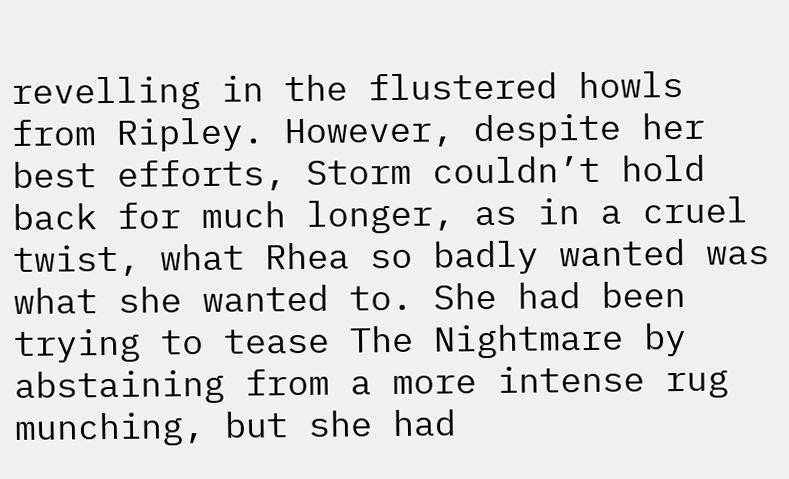revelling in the flustered howls from Ripley. However, despite her best efforts, Storm couldn’t hold back for much longer, as in a cruel twist, what Rhea so badly wanted was what she wanted to. She had been trying to tease The Nightmare by abstaining from a more intense rug munching, but she had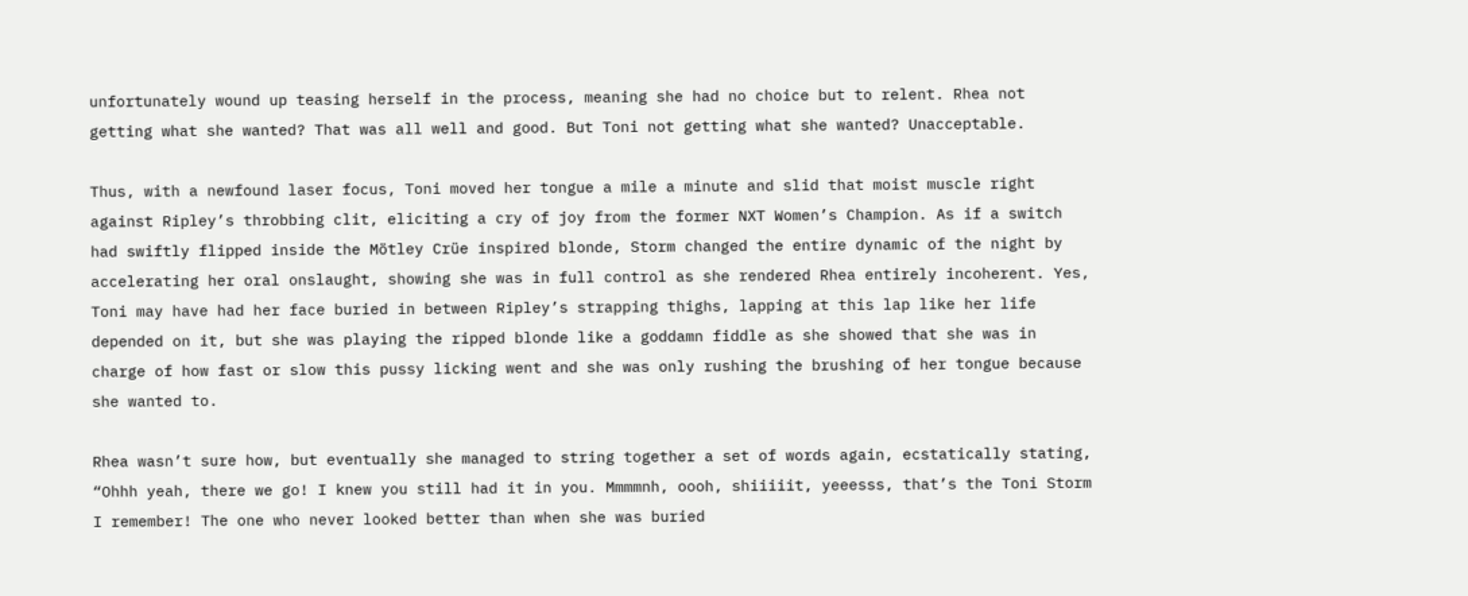unfortunately wound up teasing herself in the process, meaning she had no choice but to relent. Rhea not getting what she wanted? That was all well and good. But Toni not getting what she wanted? Unacceptable.

Thus, with a newfound laser focus, Toni moved her tongue a mile a minute and slid that moist muscle right against Ripley’s throbbing clit, eliciting a cry of joy from the former NXT Women’s Champion. As if a switch had swiftly flipped inside the Mötley Crüe inspired blonde, Storm changed the entire dynamic of the night by accelerating her oral onslaught, showing she was in full control as she rendered Rhea entirely incoherent. Yes, Toni may have had her face buried in between Ripley’s strapping thighs, lapping at this lap like her life depended on it, but she was playing the ripped blonde like a goddamn fiddle as she showed that she was in charge of how fast or slow this pussy licking went and she was only rushing the brushing of her tongue because she wanted to.

Rhea wasn’t sure how, but eventually she managed to string together a set of words again, ecstatically stating, “Ohhh yeah, there we go! I knew you still had it in you. Mmmmnh, oooh, shiiiiit, yeeesss, that’s the Toni Storm I remember! The one who never looked better than when she was buried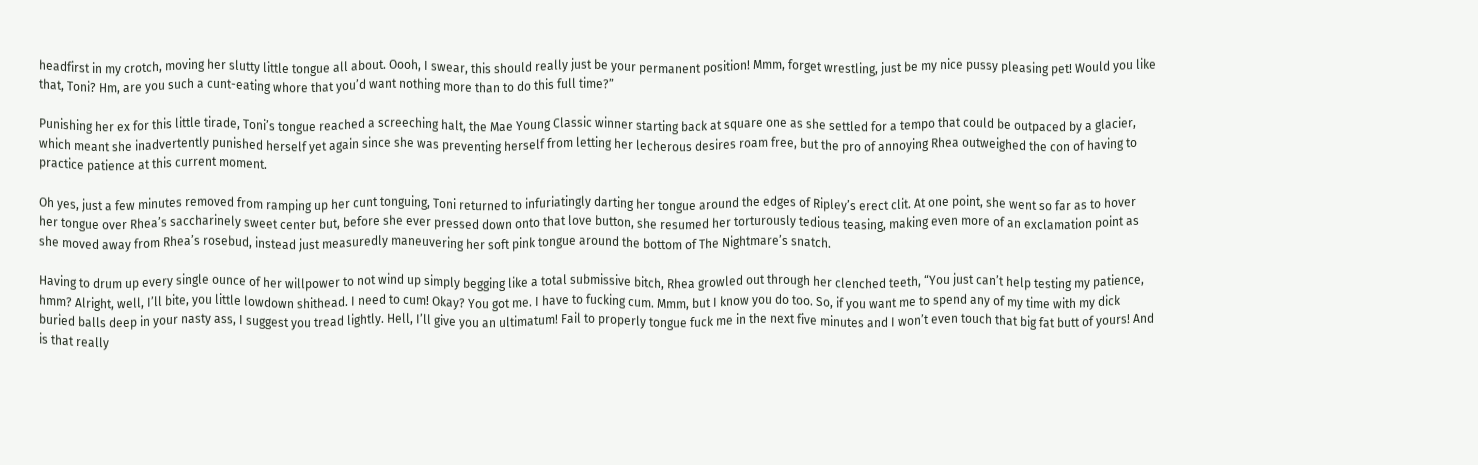headfirst in my crotch, moving her slutty little tongue all about. Oooh, I swear, this should really just be your permanent position! Mmm, forget wrestling, just be my nice pussy pleasing pet! Would you like that, Toni? Hm, are you such a cunt-eating whore that you’d want nothing more than to do this full time?”

Punishing her ex for this little tirade, Toni’s tongue reached a screeching halt, the Mae Young Classic winner starting back at square one as she settled for a tempo that could be outpaced by a glacier, which meant she inadvertently punished herself yet again since she was preventing herself from letting her lecherous desires roam free, but the pro of annoying Rhea outweighed the con of having to practice patience at this current moment.

Oh yes, just a few minutes removed from ramping up her cunt tonguing, Toni returned to infuriatingly darting her tongue around the edges of Ripley’s erect clit. At one point, she went so far as to hover her tongue over Rhea’s saccharinely sweet center but, before she ever pressed down onto that love button, she resumed her torturously tedious teasing, making even more of an exclamation point as she moved away from Rhea’s rosebud, instead just measuredly maneuvering her soft pink tongue around the bottom of The Nightmare’s snatch.

Having to drum up every single ounce of her willpower to not wind up simply begging like a total submissive bitch, Rhea growled out through her clenched teeth, “You just can’t help testing my patience, hmm? Alright, well, I’ll bite, you little lowdown shithead. I need to cum! Okay? You got me. I have to fucking cum. Mmm, but I know you do too. So, if you want me to spend any of my time with my dick buried balls deep in your nasty ass, I suggest you tread lightly. Hell, I’ll give you an ultimatum! Fail to properly tongue fuck me in the next five minutes and I won’t even touch that big fat butt of yours! And is that really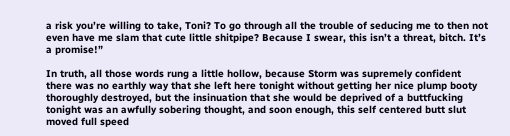a risk you’re willing to take, Toni? To go through all the trouble of seducing me to then not even have me slam that cute little shitpipe? Because I swear, this isn’t a threat, bitch. It’s a promise!”

In truth, all those words rung a little hollow, because Storm was supremely confident there was no earthly way that she left here tonight without getting her nice plump booty thoroughly destroyed, but the insinuation that she would be deprived of a buttfucking tonight was an awfully sobering thought, and soon enough, this self centered butt slut moved full speed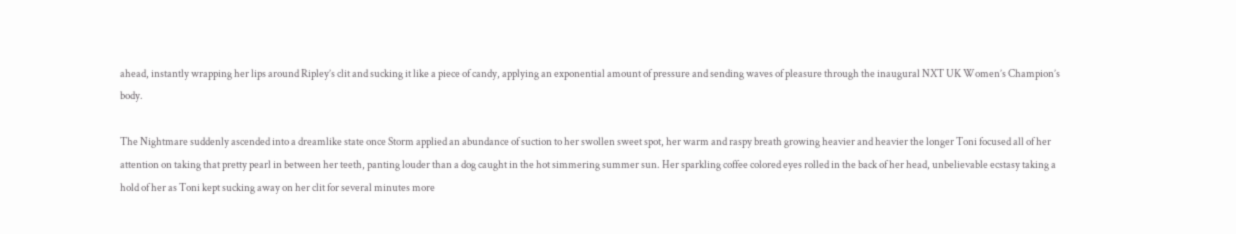ahead, instantly wrapping her lips around Ripley’s clit and sucking it like a piece of candy, applying an exponential amount of pressure and sending waves of pleasure through the inaugural NXT UK Women’s Champion’s body.

The Nightmare suddenly ascended into a dreamlike state once Storm applied an abundance of suction to her swollen sweet spot, her warm and raspy breath growing heavier and heavier the longer Toni focused all of her attention on taking that pretty pearl in between her teeth, panting louder than a dog caught in the hot simmering summer sun. Her sparkling coffee colored eyes rolled in the back of her head, unbelievable ecstasy taking a hold of her as Toni kept sucking away on her clit for several minutes more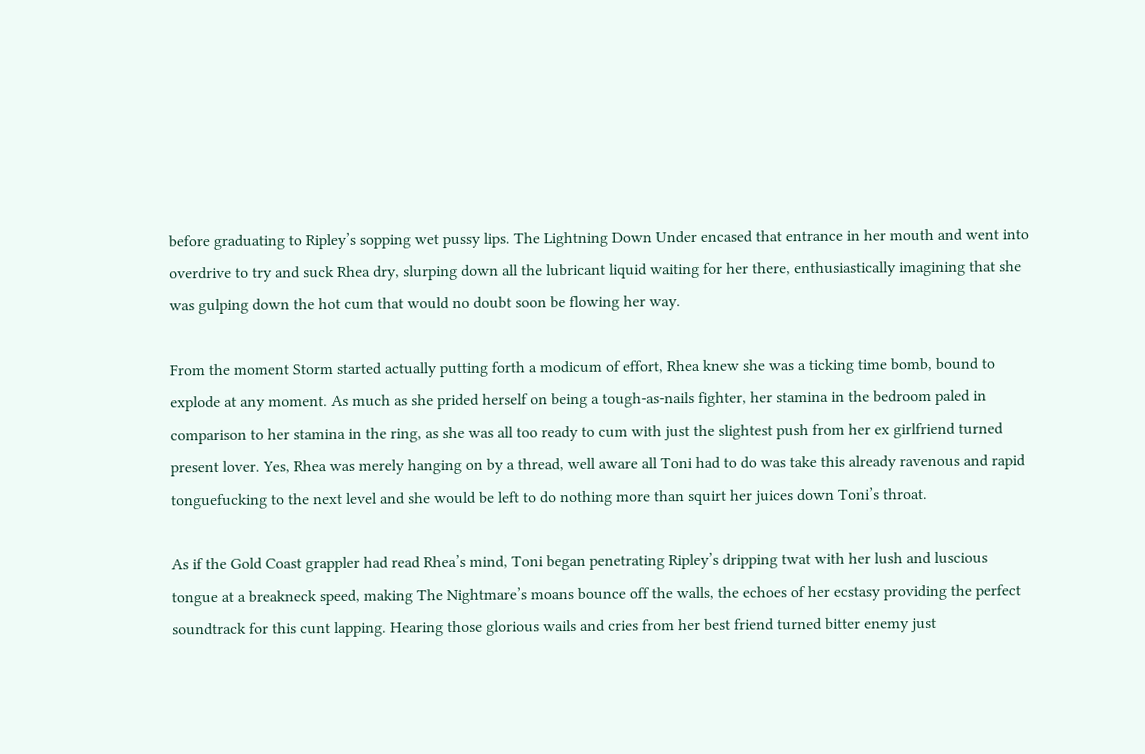before graduating to Ripley’s sopping wet pussy lips. The Lightning Down Under encased that entrance in her mouth and went into overdrive to try and suck Rhea dry, slurping down all the lubricant liquid waiting for her there, enthusiastically imagining that she was gulping down the hot cum that would no doubt soon be flowing her way.

From the moment Storm started actually putting forth a modicum of effort, Rhea knew she was a ticking time bomb, bound to explode at any moment. As much as she prided herself on being a tough-as-nails fighter, her stamina in the bedroom paled in comparison to her stamina in the ring, as she was all too ready to cum with just the slightest push from her ex girlfriend turned present lover. Yes, Rhea was merely hanging on by a thread, well aware all Toni had to do was take this already ravenous and rapid tonguefucking to the next level and she would be left to do nothing more than squirt her juices down Toni’s throat.

As if the Gold Coast grappler had read Rhea’s mind, Toni began penetrating Ripley’s dripping twat with her lush and luscious tongue at a breakneck speed, making The Nightmare’s moans bounce off the walls, the echoes of her ecstasy providing the perfect soundtrack for this cunt lapping. Hearing those glorious wails and cries from her best friend turned bitter enemy just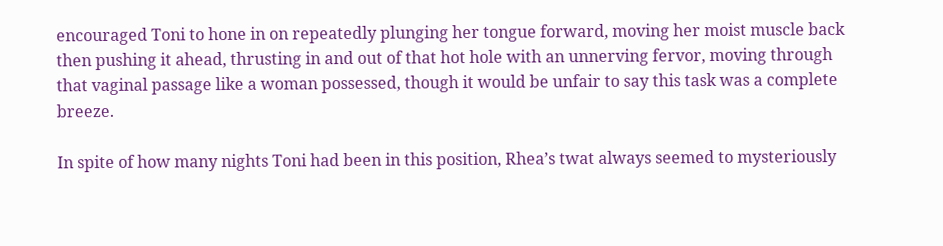encouraged Toni to hone in on repeatedly plunging her tongue forward, moving her moist muscle back then pushing it ahead, thrusting in and out of that hot hole with an unnerving fervor, moving through that vaginal passage like a woman possessed, though it would be unfair to say this task was a complete breeze.

In spite of how many nights Toni had been in this position, Rhea’s twat always seemed to mysteriously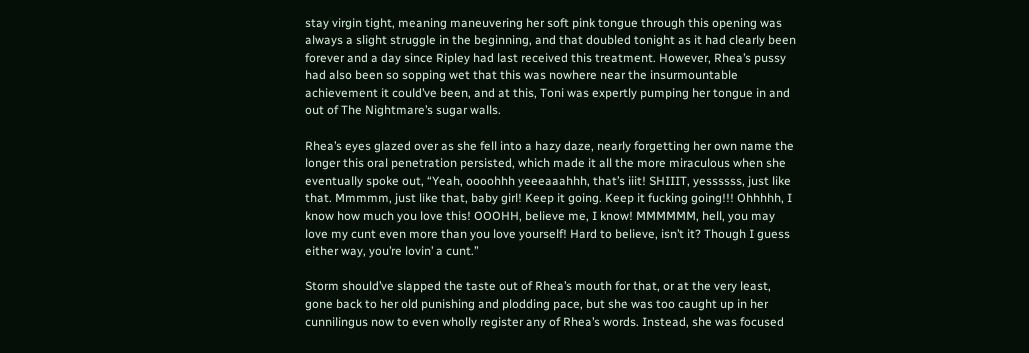stay virgin tight, meaning maneuvering her soft pink tongue through this opening was always a slight struggle in the beginning, and that doubled tonight as it had clearly been forever and a day since Ripley had last received this treatment. However, Rhea’s pussy had also been so sopping wet that this was nowhere near the insurmountable achievement it could’ve been, and at this, Toni was expertly pumping her tongue in and out of The Nightmare’s sugar walls.

Rhea’s eyes glazed over as she fell into a hazy daze, nearly forgetting her own name the longer this oral penetration persisted, which made it all the more miraculous when she eventually spoke out, “Yeah, oooohhh yeeeaaahhh, that’s iiit! SHIIIT, yessssss, just like that. Mmmmm, just like that, baby girl! Keep it going. Keep it fucking going!!! Ohhhhh, I know how much you love this! OOOHH, believe me, I know! MMMMMM, hell, you may love my cunt even more than you love yourself! Hard to believe, isn’t it? Though I guess either way, you’re lovin’ a cunt.”

Storm should’ve slapped the taste out of Rhea’s mouth for that, or at the very least, gone back to her old punishing and plodding pace, but she was too caught up in her cunnilingus now to even wholly register any of Rhea’s words. Instead, she was focused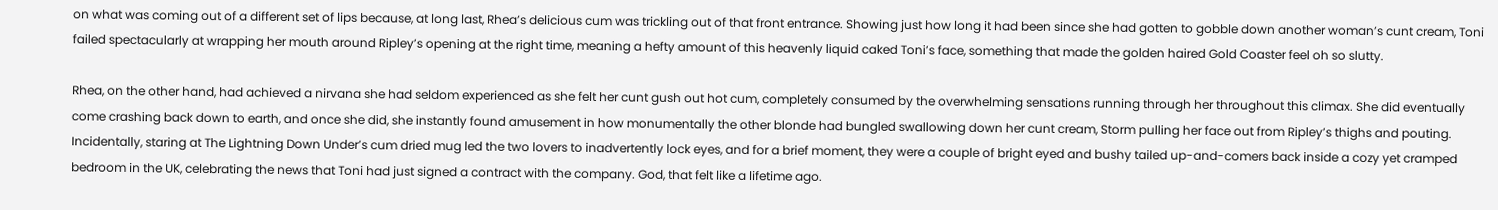on what was coming out of a different set of lips because, at long last, Rhea’s delicious cum was trickling out of that front entrance. Showing just how long it had been since she had gotten to gobble down another woman’s cunt cream, Toni failed spectacularly at wrapping her mouth around Ripley’s opening at the right time, meaning a hefty amount of this heavenly liquid caked Toni’s face, something that made the golden haired Gold Coaster feel oh so slutty.

Rhea, on the other hand, had achieved a nirvana she had seldom experienced as she felt her cunt gush out hot cum, completely consumed by the overwhelming sensations running through her throughout this climax. She did eventually come crashing back down to earth, and once she did, she instantly found amusement in how monumentally the other blonde had bungled swallowing down her cunt cream, Storm pulling her face out from Ripley’s thighs and pouting. Incidentally, staring at The Lightning Down Under’s cum dried mug led the two lovers to inadvertently lock eyes, and for a brief moment, they were a couple of bright eyed and bushy tailed up-and-comers back inside a cozy yet cramped bedroom in the UK, celebrating the news that Toni had just signed a contract with the company. God, that felt like a lifetime ago.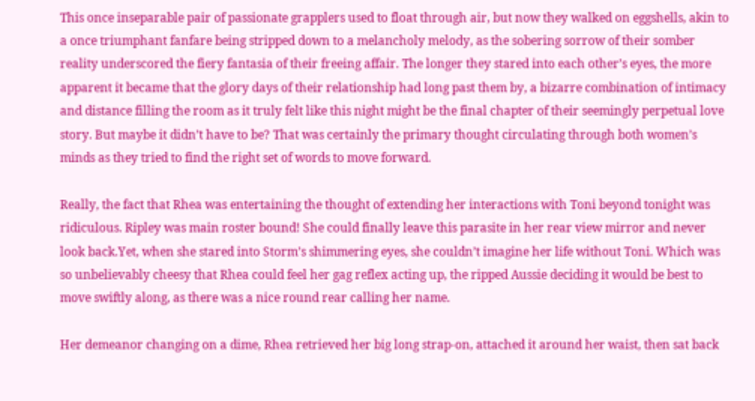This once inseparable pair of passionate grapplers used to float through air, but now they walked on eggshells, akin to a once triumphant fanfare being stripped down to a melancholy melody, as the sobering sorrow of their somber reality underscored the fiery fantasia of their freeing affair. The longer they stared into each other’s eyes, the more apparent it became that the glory days of their relationship had long past them by, a bizarre combination of intimacy and distance filling the room as it truly felt like this night might be the final chapter of their seemingly perpetual love story. But maybe it didn’t have to be? That was certainly the primary thought circulating through both women’s minds as they tried to find the right set of words to move forward.

Really, the fact that Rhea was entertaining the thought of extending her interactions with Toni beyond tonight was ridiculous. Ripley was main roster bound! She could finally leave this parasite in her rear view mirror and never look back.Yet, when she stared into Storm’s shimmering eyes, she couldn’t imagine her life without Toni. Which was so unbelievably cheesy that Rhea could feel her gag reflex acting up, the ripped Aussie deciding it would be best to move swiftly along, as there was a nice round rear calling her name.

Her demeanor changing on a dime, Rhea retrieved her big long strap-on, attached it around her waist, then sat back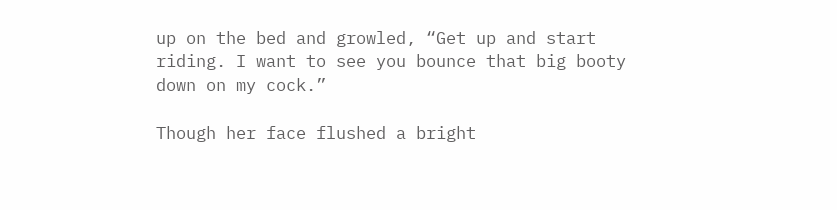up on the bed and growled, “Get up and start riding. I want to see you bounce that big booty down on my cock.”

Though her face flushed a bright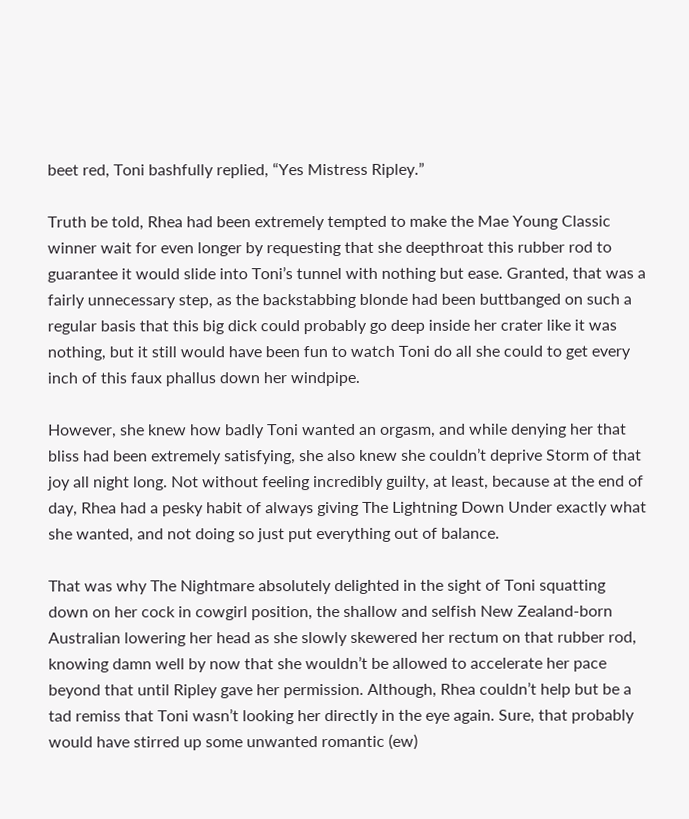beet red, Toni bashfully replied, “Yes Mistress Ripley.”

Truth be told, Rhea had been extremely tempted to make the Mae Young Classic winner wait for even longer by requesting that she deepthroat this rubber rod to guarantee it would slide into Toni’s tunnel with nothing but ease. Granted, that was a fairly unnecessary step, as the backstabbing blonde had been buttbanged on such a regular basis that this big dick could probably go deep inside her crater like it was nothing, but it still would have been fun to watch Toni do all she could to get every inch of this faux phallus down her windpipe.

However, she knew how badly Toni wanted an orgasm, and while denying her that bliss had been extremely satisfying, she also knew she couldn’t deprive Storm of that joy all night long. Not without feeling incredibly guilty, at least, because at the end of day, Rhea had a pesky habit of always giving The Lightning Down Under exactly what she wanted, and not doing so just put everything out of balance.

That was why The Nightmare absolutely delighted in the sight of Toni squatting down on her cock in cowgirl position, the shallow and selfish New Zealand-born Australian lowering her head as she slowly skewered her rectum on that rubber rod, knowing damn well by now that she wouldn’t be allowed to accelerate her pace beyond that until Ripley gave her permission. Although, Rhea couldn’t help but be a tad remiss that Toni wasn’t looking her directly in the eye again. Sure, that probably would have stirred up some unwanted romantic (ew)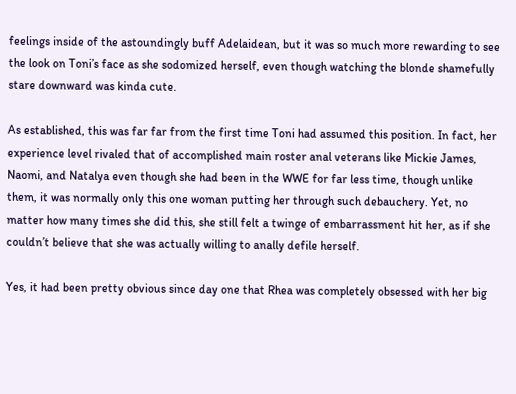feelings inside of the astoundingly buff Adelaidean, but it was so much more rewarding to see the look on Toni’s face as she sodomized herself, even though watching the blonde shamefully stare downward was kinda cute.

As established, this was far far from the first time Toni had assumed this position. In fact, her experience level rivaled that of accomplished main roster anal veterans like Mickie James, Naomi, and Natalya even though she had been in the WWE for far less time, though unlike them, it was normally only this one woman putting her through such debauchery. Yet, no matter how many times she did this, she still felt a twinge of embarrassment hit her, as if she couldn’t believe that she was actually willing to anally defile herself.

Yes, it had been pretty obvious since day one that Rhea was completely obsessed with her big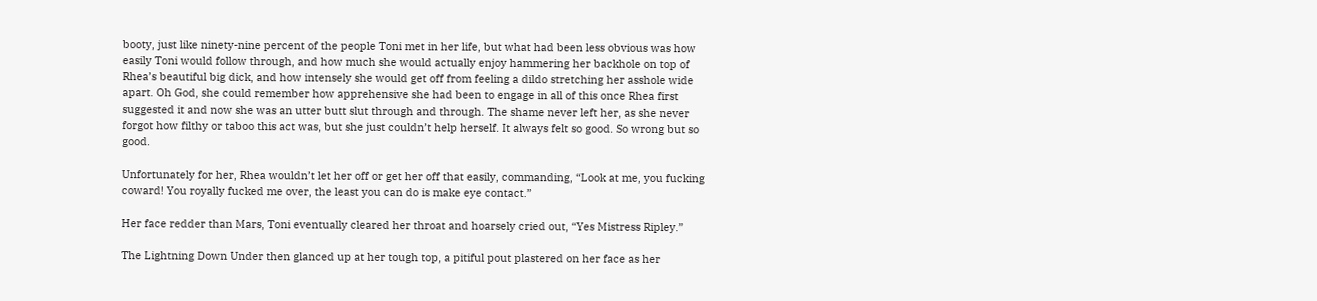booty, just like ninety-nine percent of the people Toni met in her life, but what had been less obvious was how easily Toni would follow through, and how much she would actually enjoy hammering her backhole on top of Rhea’s beautiful big dick, and how intensely she would get off from feeling a dildo stretching her asshole wide apart. Oh God, she could remember how apprehensive she had been to engage in all of this once Rhea first suggested it and now she was an utter butt slut through and through. The shame never left her, as she never forgot how filthy or taboo this act was, but she just couldn’t help herself. It always felt so good. So wrong but so good.

Unfortunately for her, Rhea wouldn’t let her off or get her off that easily, commanding, “Look at me, you fucking coward! You royally fucked me over, the least you can do is make eye contact.”

Her face redder than Mars, Toni eventually cleared her throat and hoarsely cried out, “Yes Mistress Ripley.”

The Lightning Down Under then glanced up at her tough top, a pitiful pout plastered on her face as her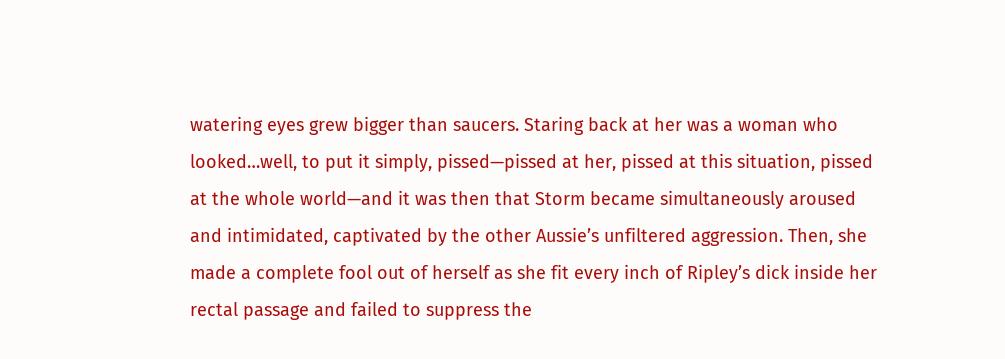watering eyes grew bigger than saucers. Staring back at her was a woman who looked…well, to put it simply, pissed—pissed at her, pissed at this situation, pissed at the whole world—and it was then that Storm became simultaneously aroused and intimidated, captivated by the other Aussie’s unfiltered aggression. Then, she made a complete fool out of herself as she fit every inch of Ripley’s dick inside her rectal passage and failed to suppress the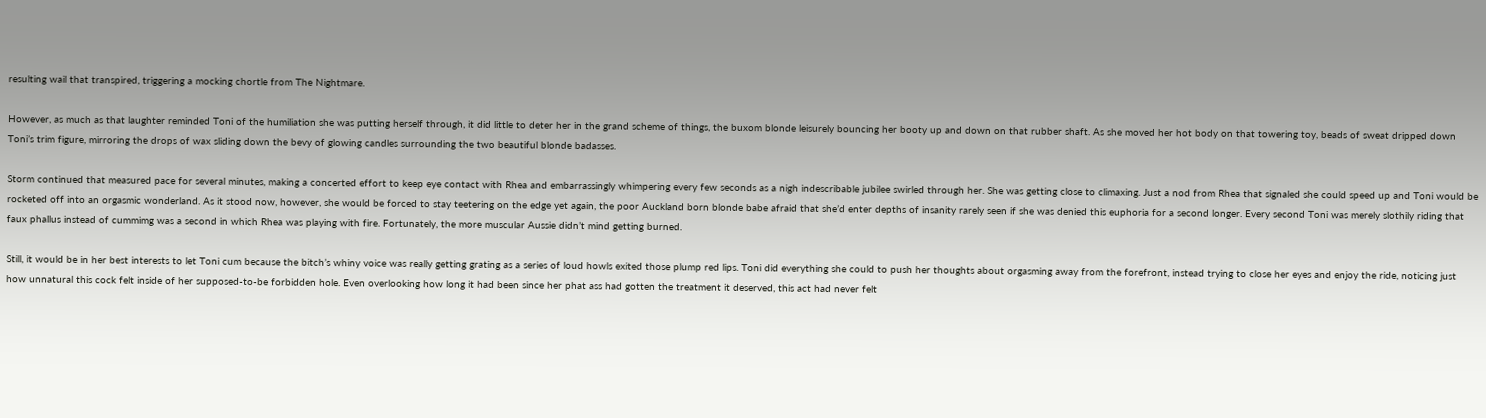resulting wail that transpired, triggering a mocking chortle from The Nightmare.

However, as much as that laughter reminded Toni of the humiliation she was putting herself through, it did little to deter her in the grand scheme of things, the buxom blonde leisurely bouncing her booty up and down on that rubber shaft. As she moved her hot body on that towering toy, beads of sweat dripped down Toni’s trim figure, mirroring the drops of wax sliding down the bevy of glowing candles surrounding the two beautiful blonde badasses.

Storm continued that measured pace for several minutes, making a concerted effort to keep eye contact with Rhea and embarrassingly whimpering every few seconds as a nigh indescribable jubilee swirled through her. She was getting close to climaxing. Just a nod from Rhea that signaled she could speed up and Toni would be rocketed off into an orgasmic wonderland. As it stood now, however, she would be forced to stay teetering on the edge yet again, the poor Auckland born blonde babe afraid that she’d enter depths of insanity rarely seen if she was denied this euphoria for a second longer. Every second Toni was merely slothily riding that faux phallus instead of cummimg was a second in which Rhea was playing with fire. Fortunately, the more muscular Aussie didn’t mind getting burned.

Still, it would be in her best interests to let Toni cum because the bitch’s whiny voice was really getting grating as a series of loud howls exited those plump red lips. Toni did everything she could to push her thoughts about orgasming away from the forefront, instead trying to close her eyes and enjoy the ride, noticing just how unnatural this cock felt inside of her supposed-to-be forbidden hole. Even overlooking how long it had been since her phat ass had gotten the treatment it deserved, this act had never felt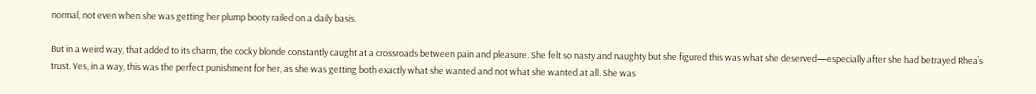normal, not even when she was getting her plump booty railed on a daily basis.

But in a weird way, that added to its charm, the cocky blonde constantly caught at a crossroads between pain and pleasure. She felt so nasty and naughty but she figured this was what she deserved—especially after she had betrayed Rhea’s trust. Yes, in a way, this was the perfect punishment for her, as she was getting both exactly what she wanted and not what she wanted at all. She was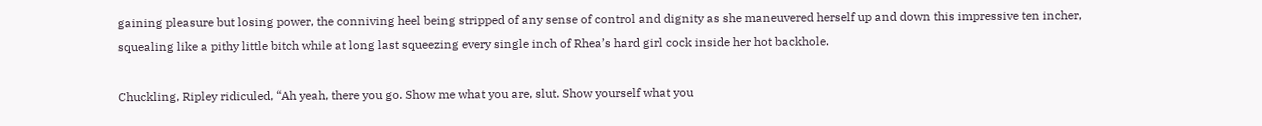gaining pleasure but losing power, the conniving heel being stripped of any sense of control and dignity as she maneuvered herself up and down this impressive ten incher, squealing like a pithy little bitch while at long last squeezing every single inch of Rhea’s hard girl cock inside her hot backhole.

Chuckling, Ripley ridiculed, “Ah yeah, there you go. Show me what you are, slut. Show yourself what you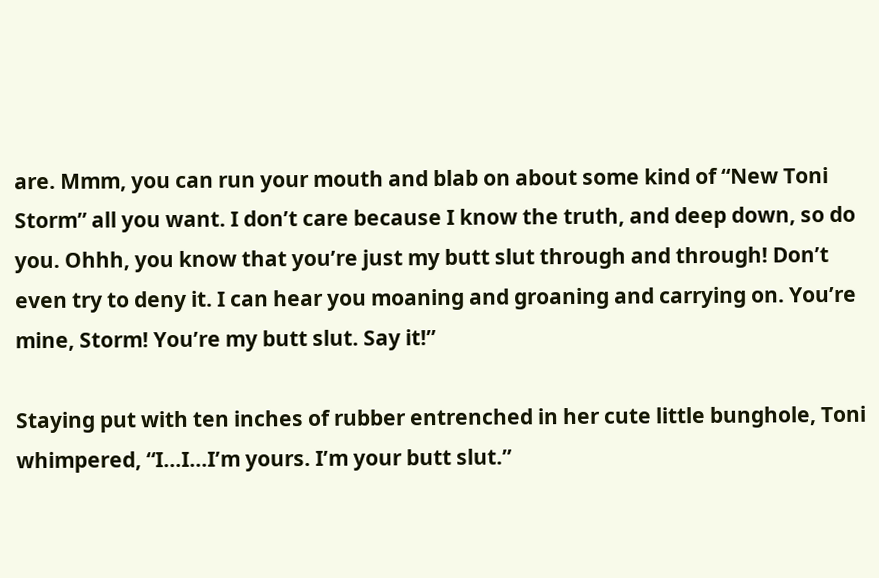are. Mmm, you can run your mouth and blab on about some kind of “New Toni Storm” all you want. I don’t care because I know the truth, and deep down, so do you. Ohhh, you know that you’re just my butt slut through and through! Don’t even try to deny it. I can hear you moaning and groaning and carrying on. You’re mine, Storm! You’re my butt slut. Say it!”

Staying put with ten inches of rubber entrenched in her cute little bunghole, Toni whimpered, “I…I…I’m yours. I’m your butt slut.”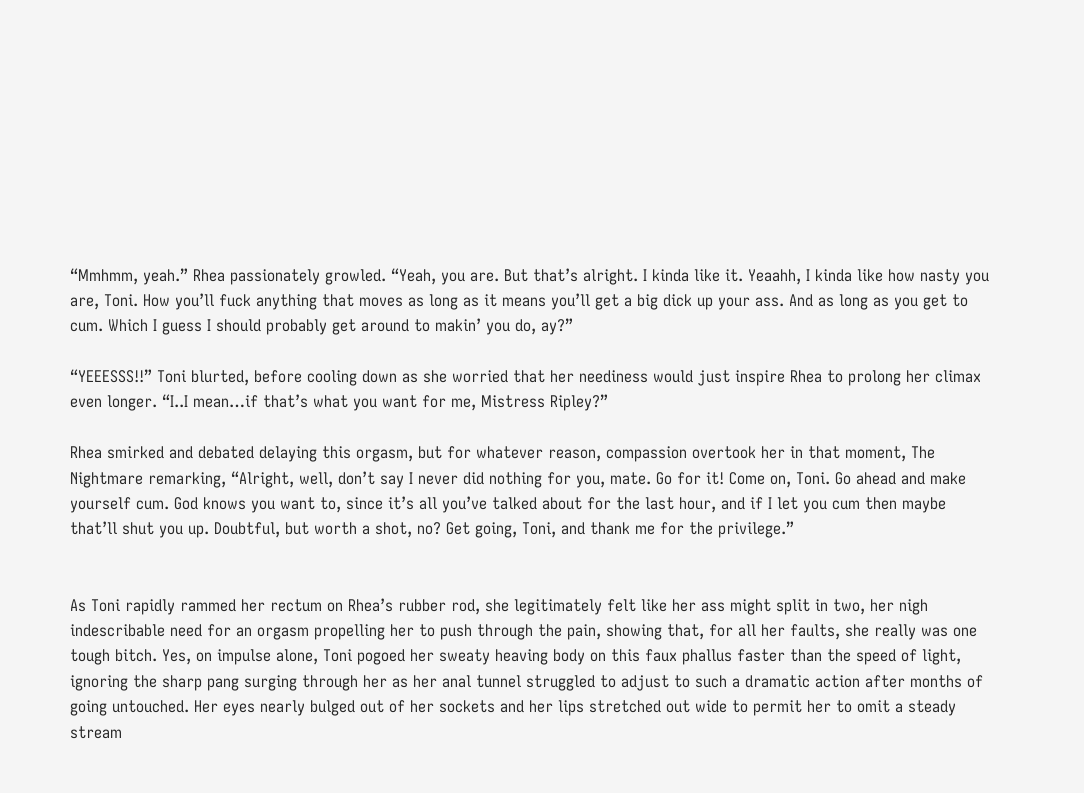“Mmhmm, yeah.” Rhea passionately growled. “Yeah, you are. But that’s alright. I kinda like it. Yeaahh, I kinda like how nasty you are, Toni. How you’ll fuck anything that moves as long as it means you’ll get a big dick up your ass. And as long as you get to cum. Which I guess I should probably get around to makin’ you do, ay?”

“YEEESSS!!” Toni blurted, before cooling down as she worried that her neediness would just inspire Rhea to prolong her climax even longer. “I..I mean…if that’s what you want for me, Mistress Ripley?”

Rhea smirked and debated delaying this orgasm, but for whatever reason, compassion overtook her in that moment, The Nightmare remarking, “Alright, well, don’t say I never did nothing for you, mate. Go for it! Come on, Toni. Go ahead and make yourself cum. God knows you want to, since it’s all you’ve talked about for the last hour, and if I let you cum then maybe that’ll shut you up. Doubtful, but worth a shot, no? Get going, Toni, and thank me for the privilege.”


As Toni rapidly rammed her rectum on Rhea’s rubber rod, she legitimately felt like her ass might split in two, her nigh indescribable need for an orgasm propelling her to push through the pain, showing that, for all her faults, she really was one tough bitch. Yes, on impulse alone, Toni pogoed her sweaty heaving body on this faux phallus faster than the speed of light, ignoring the sharp pang surging through her as her anal tunnel struggled to adjust to such a dramatic action after months of going untouched. Her eyes nearly bulged out of her sockets and her lips stretched out wide to permit her to omit a steady stream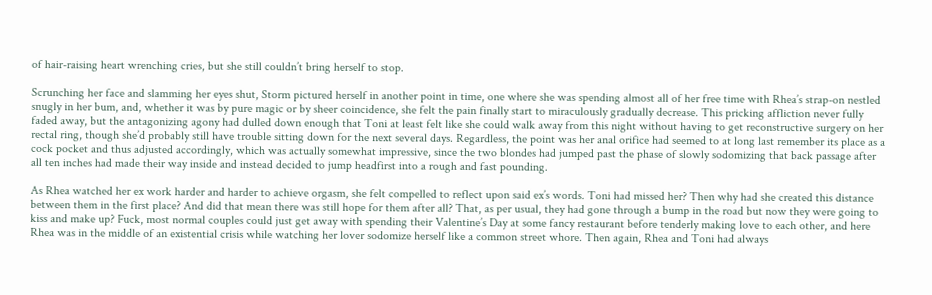of hair-raising heart wrenching cries, but she still couldn’t bring herself to stop.

Scrunching her face and slamming her eyes shut, Storm pictured herself in another point in time, one where she was spending almost all of her free time with Rhea’s strap-on nestled snugly in her bum, and, whether it was by pure magic or by sheer coincidence, she felt the pain finally start to miraculously gradually decrease. This pricking affliction never fully faded away, but the antagonizing agony had dulled down enough that Toni at least felt like she could walk away from this night without having to get reconstructive surgery on her rectal ring, though she’d probably still have trouble sitting down for the next several days. Regardless, the point was her anal orifice had seemed to at long last remember its place as a cock pocket and thus adjusted accordingly, which was actually somewhat impressive, since the two blondes had jumped past the phase of slowly sodomizing that back passage after all ten inches had made their way inside and instead decided to jump headfirst into a rough and fast pounding.

As Rhea watched her ex work harder and harder to achieve orgasm, she felt compelled to reflect upon said ex’s words. Toni had missed her? Then why had she created this distance between them in the first place? And did that mean there was still hope for them after all? That, as per usual, they had gone through a bump in the road but now they were going to kiss and make up? Fuck, most normal couples could just get away with spending their Valentine’s Day at some fancy restaurant before tenderly making love to each other, and here Rhea was in the middle of an existential crisis while watching her lover sodomize herself like a common street whore. Then again, Rhea and Toni had always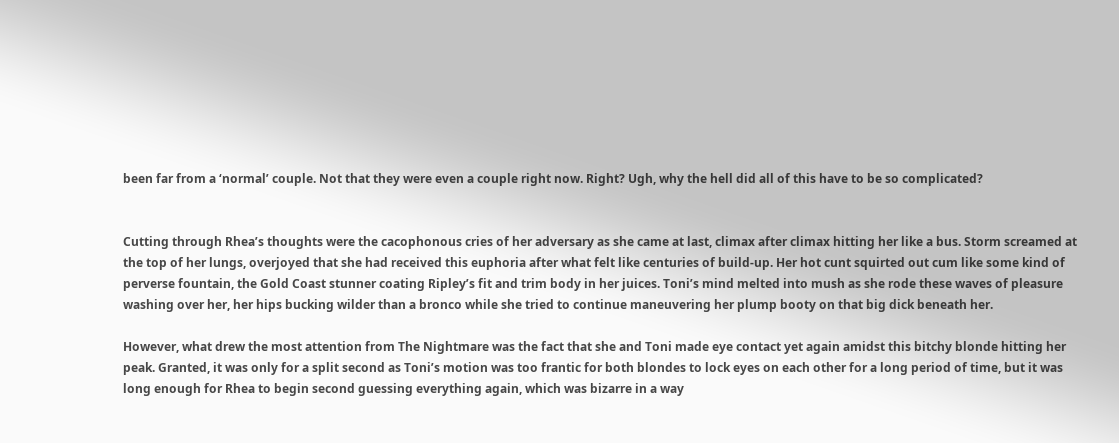been far from a ‘normal’ couple. Not that they were even a couple right now. Right? Ugh, why the hell did all of this have to be so complicated?


Cutting through Rhea’s thoughts were the cacophonous cries of her adversary as she came at last, climax after climax hitting her like a bus. Storm screamed at the top of her lungs, overjoyed that she had received this euphoria after what felt like centuries of build-up. Her hot cunt squirted out cum like some kind of perverse fountain, the Gold Coast stunner coating Ripley’s fit and trim body in her juices. Toni’s mind melted into mush as she rode these waves of pleasure washing over her, her hips bucking wilder than a bronco while she tried to continue maneuvering her plump booty on that big dick beneath her.

However, what drew the most attention from The Nightmare was the fact that she and Toni made eye contact yet again amidst this bitchy blonde hitting her peak. Granted, it was only for a split second as Toni’s motion was too frantic for both blondes to lock eyes on each other for a long period of time, but it was long enough for Rhea to begin second guessing everything again, which was bizarre in a way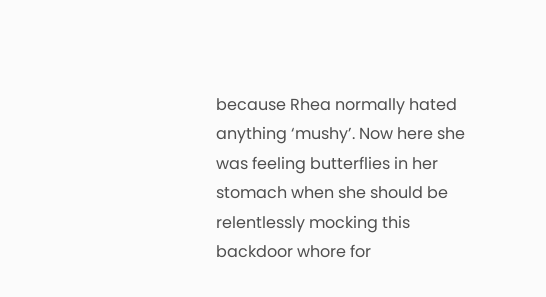because Rhea normally hated anything ‘mushy’. Now here she was feeling butterflies in her stomach when she should be relentlessly mocking this backdoor whore for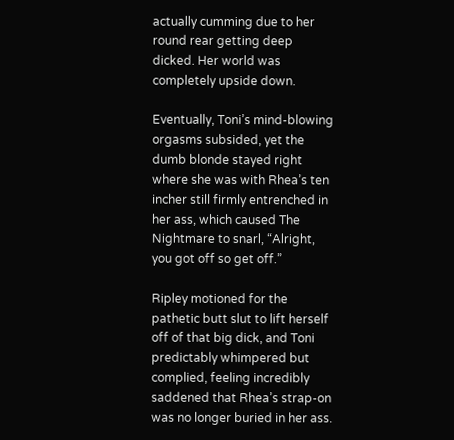actually cumming due to her round rear getting deep dicked. Her world was completely upside down.

Eventually, Toni’s mind-blowing orgasms subsided, yet the dumb blonde stayed right where she was with Rhea’s ten incher still firmly entrenched in her ass, which caused The Nightmare to snarl, “Alright, you got off so get off.”

Ripley motioned for the pathetic butt slut to lift herself off of that big dick, and Toni predictably whimpered but complied, feeling incredibly saddened that Rhea’s strap-on was no longer buried in her ass.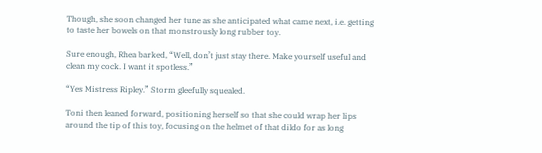Though, she soon changed her tune as she anticipated what came next, i.e. getting to taste her bowels on that monstrously long rubber toy.

Sure enough, Rhea barked, “Well, don’t just stay there. Make yourself useful and clean my cock. I want it spotless.”

“Yes Mistress Ripley.” Storm gleefully squealed.

Toni then leaned forward, positioning herself so that she could wrap her lips around the tip of this toy, focusing on the helmet of that dildo for as long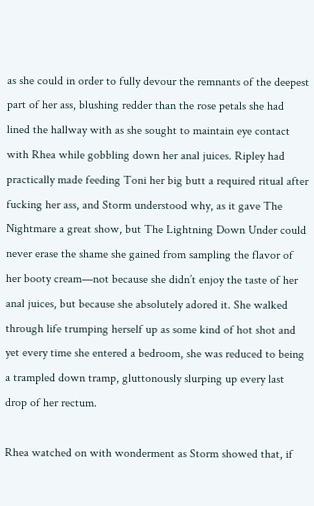as she could in order to fully devour the remnants of the deepest part of her ass, blushing redder than the rose petals she had lined the hallway with as she sought to maintain eye contact with Rhea while gobbling down her anal juices. Ripley had practically made feeding Toni her big butt a required ritual after fucking her ass, and Storm understood why, as it gave The Nightmare a great show, but The Lightning Down Under could never erase the shame she gained from sampling the flavor of her booty cream—not because she didn’t enjoy the taste of her anal juices, but because she absolutely adored it. She walked through life trumping herself up as some kind of hot shot and yet every time she entered a bedroom, she was reduced to being a trampled down tramp, gluttonously slurping up every last drop of her rectum.

Rhea watched on with wonderment as Storm showed that, if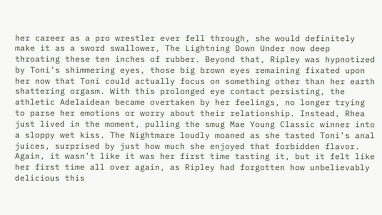her career as a pro wrestler ever fell through, she would definitely make it as a sword swallower, The Lightning Down Under now deep throating these ten inches of rubber. Beyond that, Ripley was hypnotized by Toni’s shimmering eyes, those big brown eyes remaining fixated upon her now that Toni could actually focus on something other than her earth shattering orgasm. With this prolonged eye contact persisting, the athletic Adelaidean became overtaken by her feelings, no longer trying to parse her emotions or worry about their relationship. Instead, Rhea just lived in the moment, pulling the smug Mae Young Classic winner into a sloppy wet kiss. The Nightmare loudly moaned as she tasted Toni’s anal juices, surprised by just how much she enjoyed that forbidden flavor. Again, it wasn’t like it was her first time tasting it, but it felt like her first time all over again, as Ripley had forgotten how unbelievably delicious this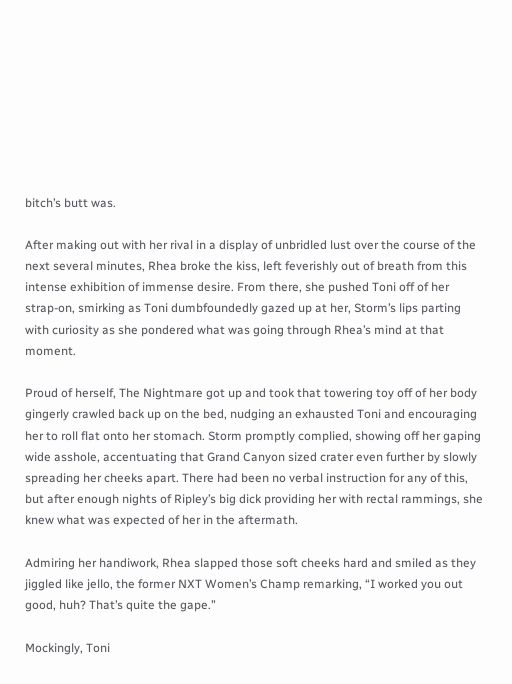bitch’s butt was.

After making out with her rival in a display of unbridled lust over the course of the next several minutes, Rhea broke the kiss, left feverishly out of breath from this intense exhibition of immense desire. From there, she pushed Toni off of her strap-on, smirking as Toni dumbfoundedly gazed up at her, Storm’s lips parting with curiosity as she pondered what was going through Rhea’s mind at that moment.

Proud of herself, The Nightmare got up and took that towering toy off of her body gingerly crawled back up on the bed, nudging an exhausted Toni and encouraging her to roll flat onto her stomach. Storm promptly complied, showing off her gaping wide asshole, accentuating that Grand Canyon sized crater even further by slowly spreading her cheeks apart. There had been no verbal instruction for any of this, but after enough nights of Ripley’s big dick providing her with rectal rammings, she knew what was expected of her in the aftermath.

Admiring her handiwork, Rhea slapped those soft cheeks hard and smiled as they jiggled like jello, the former NXT Women’s Champ remarking, “I worked you out good, huh? That’s quite the gape.”

Mockingly, Toni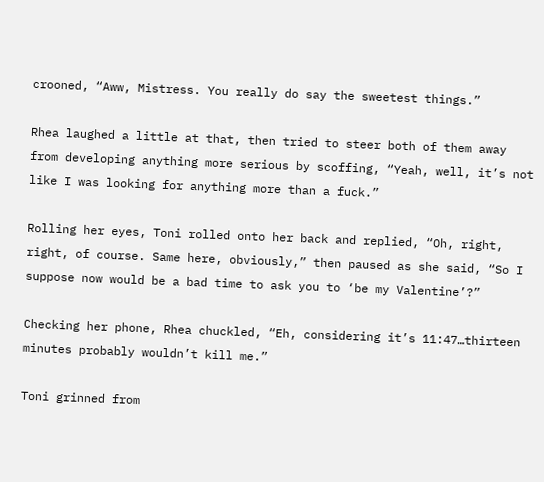crooned, “Aww, Mistress. You really do say the sweetest things.”

Rhea laughed a little at that, then tried to steer both of them away from developing anything more serious by scoffing, “Yeah, well, it’s not like I was looking for anything more than a fuck.”

Rolling her eyes, Toni rolled onto her back and replied, “Oh, right, right, of course. Same here, obviously,” then paused as she said, “So I suppose now would be a bad time to ask you to ‘be my Valentine’?”

Checking her phone, Rhea chuckled, “Eh, considering it’s 11:47…thirteen minutes probably wouldn’t kill me.”

Toni grinned from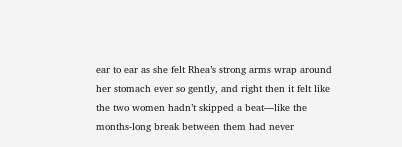ear to ear as she felt Rhea’s strong arms wrap around her stomach ever so gently, and right then it felt like the two women hadn’t skipped a beat—like the months-long break between them had never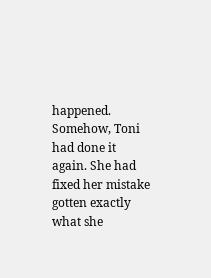happened. Somehow, Toni had done it again. She had fixed her mistake gotten exactly what she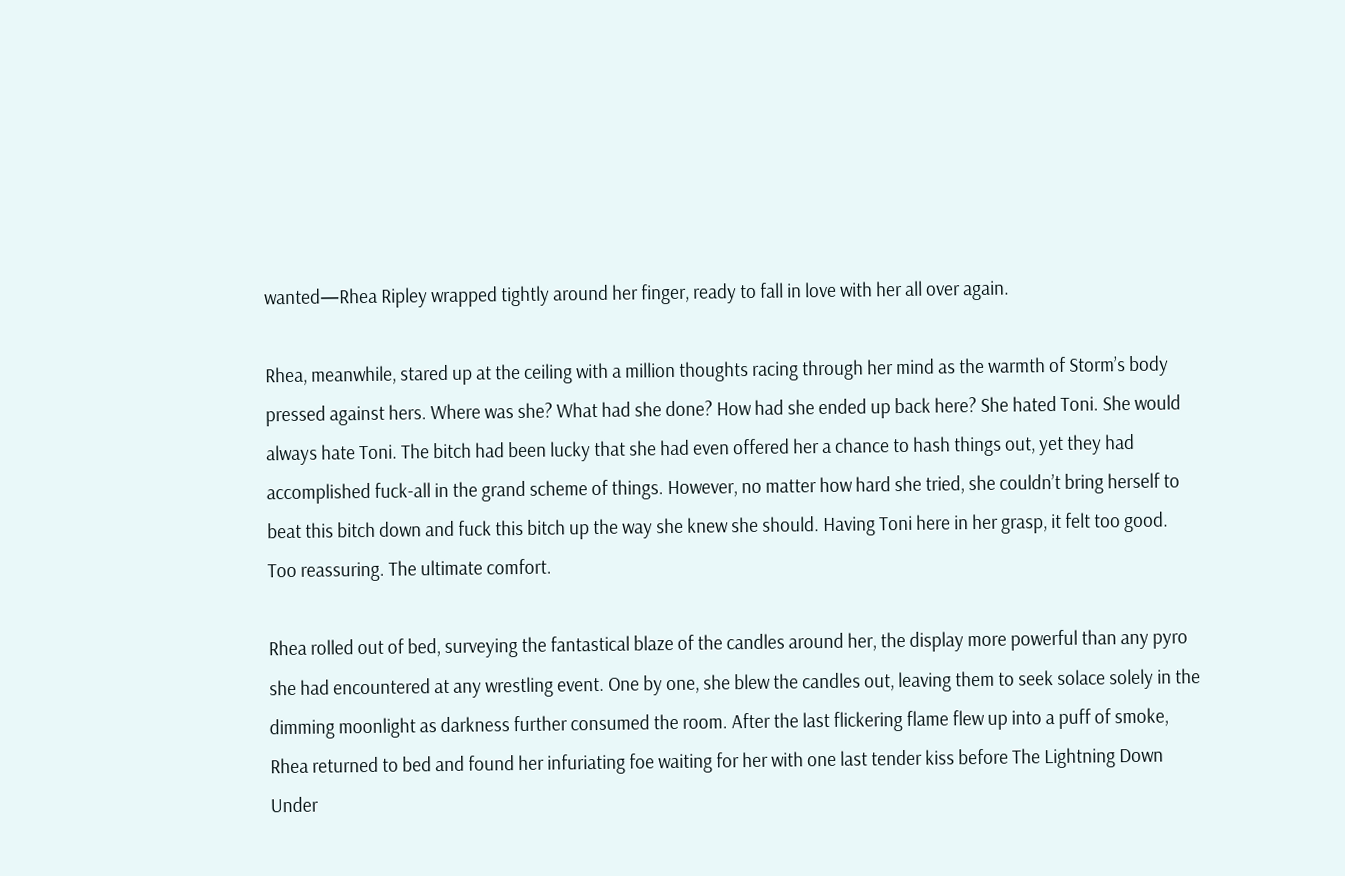wanted—Rhea Ripley wrapped tightly around her finger, ready to fall in love with her all over again.

Rhea, meanwhile, stared up at the ceiling with a million thoughts racing through her mind as the warmth of Storm’s body pressed against hers. Where was she? What had she done? How had she ended up back here? She hated Toni. She would always hate Toni. The bitch had been lucky that she had even offered her a chance to hash things out, yet they had accomplished fuck-all in the grand scheme of things. However, no matter how hard she tried, she couldn’t bring herself to beat this bitch down and fuck this bitch up the way she knew she should. Having Toni here in her grasp, it felt too good. Too reassuring. The ultimate comfort.

Rhea rolled out of bed, surveying the fantastical blaze of the candles around her, the display more powerful than any pyro she had encountered at any wrestling event. One by one, she blew the candles out, leaving them to seek solace solely in the dimming moonlight as darkness further consumed the room. After the last flickering flame flew up into a puff of smoke, Rhea returned to bed and found her infuriating foe waiting for her with one last tender kiss before The Lightning Down Under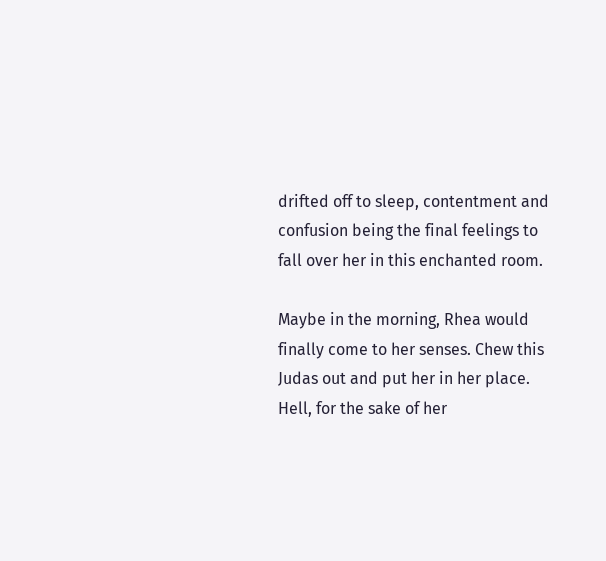drifted off to sleep, contentment and confusion being the final feelings to fall over her in this enchanted room.

Maybe in the morning, Rhea would finally come to her senses. Chew this Judas out and put her in her place. Hell, for the sake of her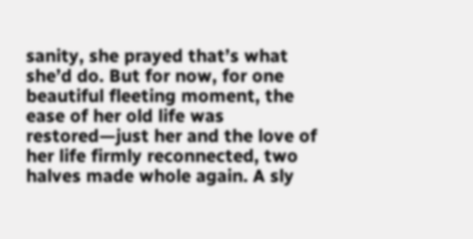sanity, she prayed that’s what she’d do. But for now, for one beautiful fleeting moment, the ease of her old life was restored—just her and the love of her life firmly reconnected, two halves made whole again. A sly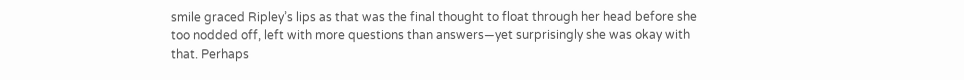smile graced Ripley’s lips as that was the final thought to float through her head before she too nodded off, left with more questions than answers—yet surprisingly she was okay with that. Perhaps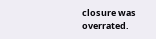closure was overrated.